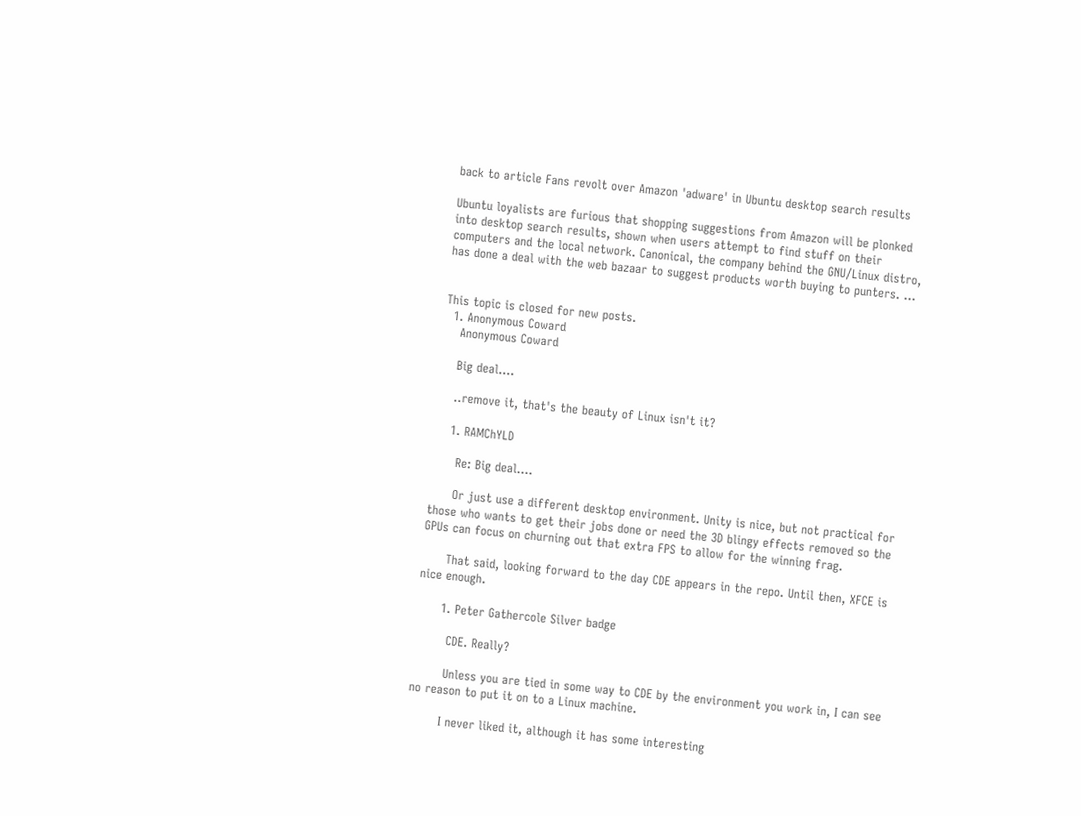back to article Fans revolt over Amazon 'adware' in Ubuntu desktop search results

Ubuntu loyalists are furious that shopping suggestions from Amazon will be plonked into desktop search results, shown when users attempt to find stuff on their computers and the local network. Canonical, the company behind the GNU/Linux distro, has done a deal with the web bazaar to suggest products worth buying to punters. …


This topic is closed for new posts.
  1. Anonymous Coward
    Anonymous Coward

    Big deal....

    ..remove it, that's the beauty of Linux isn't it?

    1. RAMChYLD

      Re: Big deal....

      Or just use a different desktop environment. Unity is nice, but not practical for those who wants to get their jobs done or need the 3D blingy effects removed so the GPUs can focus on churning out that extra FPS to allow for the winning frag.

      That said, looking forward to the day CDE appears in the repo. Until then, XFCE is nice enough.

      1. Peter Gathercole Silver badge

        CDE. Really?

        Unless you are tied in some way to CDE by the environment you work in, I can see no reason to put it on to a Linux machine.

        I never liked it, although it has some interesting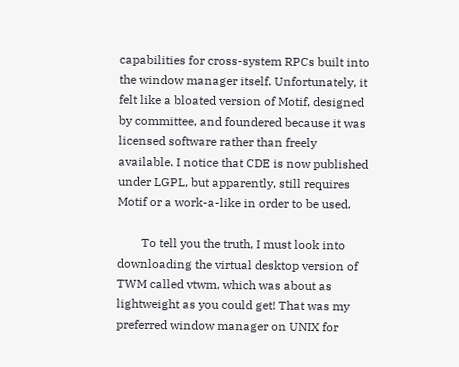capabilities for cross-system RPCs built into the window manager itself. Unfortunately, it felt like a bloated version of Motif, designed by committee, and foundered because it was licensed software rather than freely available. I notice that CDE is now published under LGPL, but apparently, still requires Motif or a work-a-like in order to be used.

        To tell you the truth, I must look into downloading the virtual desktop version of TWM called vtwm, which was about as lightweight as you could get! That was my preferred window manager on UNIX for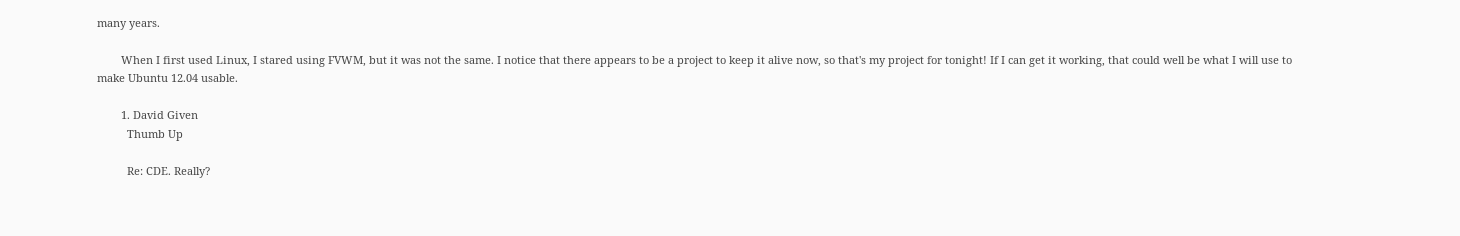many years.

        When I first used Linux, I stared using FVWM, but it was not the same. I notice that there appears to be a project to keep it alive now, so that's my project for tonight! If I can get it working, that could well be what I will use to make Ubuntu 12.04 usable.

        1. David Given
          Thumb Up

          Re: CDE. Really?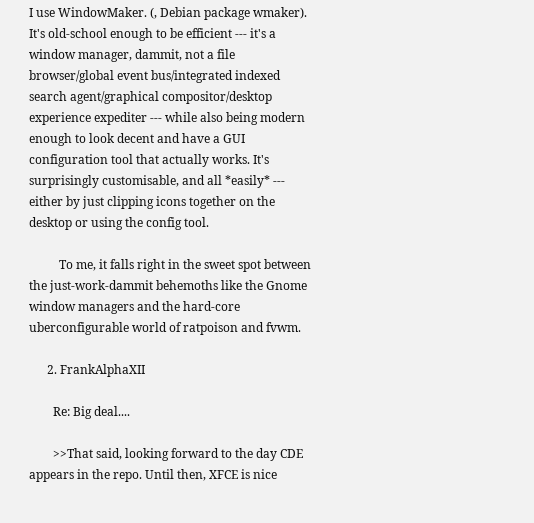I use WindowMaker. (, Debian package wmaker). It's old-school enough to be efficient --- it's a window manager, dammit, not a file browser/global event bus/integrated indexed search agent/graphical compositor/desktop experience expediter --- while also being modern enough to look decent and have a GUI configuration tool that actually works. It's surprisingly customisable, and all *easily* --- either by just clipping icons together on the desktop or using the config tool.

          To me, it falls right in the sweet spot between the just-work-dammit behemoths like the Gnome window managers and the hard-core uberconfigurable world of ratpoison and fvwm.

      2. FrankAlphaXII

        Re: Big deal....

        >>That said, looking forward to the day CDE appears in the repo. Until then, XFCE is nice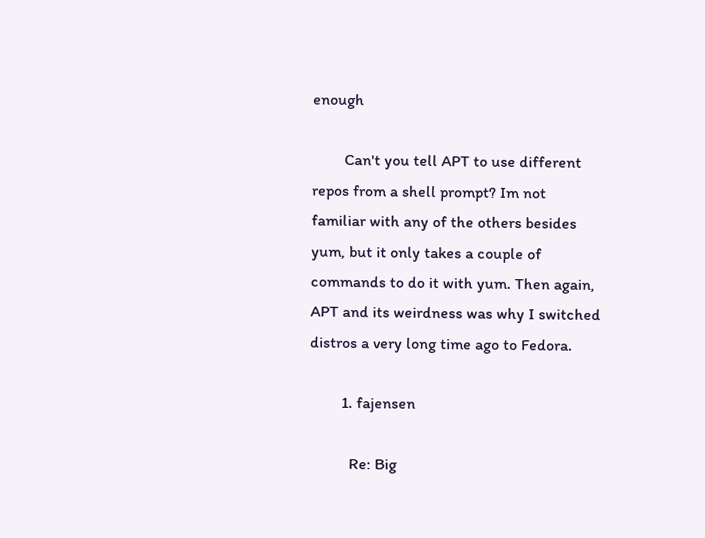enough

        Can't you tell APT to use different repos from a shell prompt? Im not familiar with any of the others besides yum, but it only takes a couple of commands to do it with yum. Then again, APT and its weirdness was why I switched distros a very long time ago to Fedora.

        1. fajensen

          Re: Big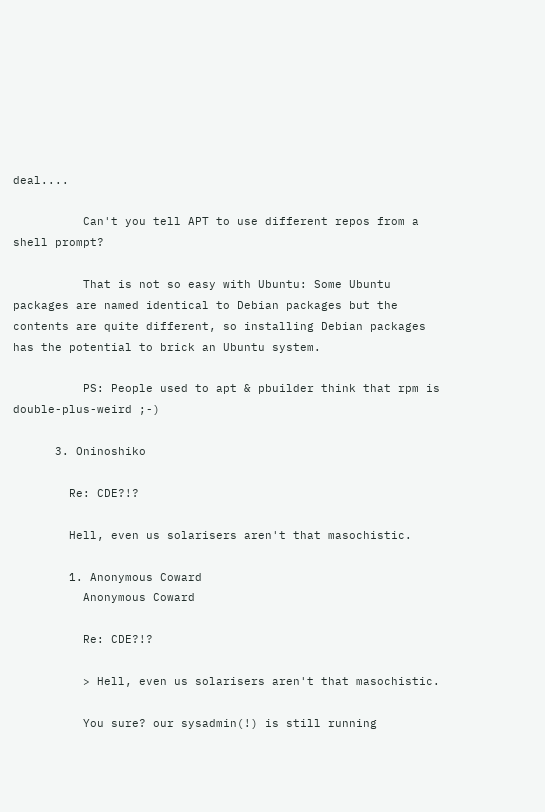deal....

          Can't you tell APT to use different repos from a shell prompt?

          That is not so easy with Ubuntu: Some Ubuntu packages are named identical to Debian packages but the contents are quite different, so installing Debian packages has the potential to brick an Ubuntu system.

          PS: People used to apt & pbuilder think that rpm is double-plus-weird ;-)

      3. Oninoshiko

        Re: CDE?!?

        Hell, even us solarisers aren't that masochistic.

        1. Anonymous Coward
          Anonymous Coward

          Re: CDE?!?

          > Hell, even us solarisers aren't that masochistic.

          You sure? our sysadmin(!) is still running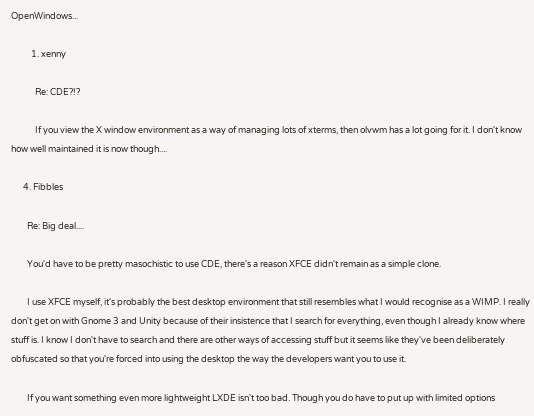OpenWindows...

          1. xenny

            Re: CDE?!?

            If you view the X window environment as a way of managing lots of xterms, then olvwm has a lot going for it. I don't know how well maintained it is now though....

      4. Fibbles

        Re: Big deal....

        You'd have to be pretty masochistic to use CDE, there's a reason XFCE didn't remain as a simple clone.

        I use XFCE myself, it's probably the best desktop environment that still resembles what I would recognise as a WIMP. I really don't get on with Gnome 3 and Unity because of their insistence that I search for everything, even though I already know where stuff is. I know I don't have to search and there are other ways of accessing stuff but it seems like they've been deliberately obfuscated so that you're forced into using the desktop the way the developers want you to use it.

        If you want something even more lightweight LXDE isn't too bad. Though you do have to put up with limited options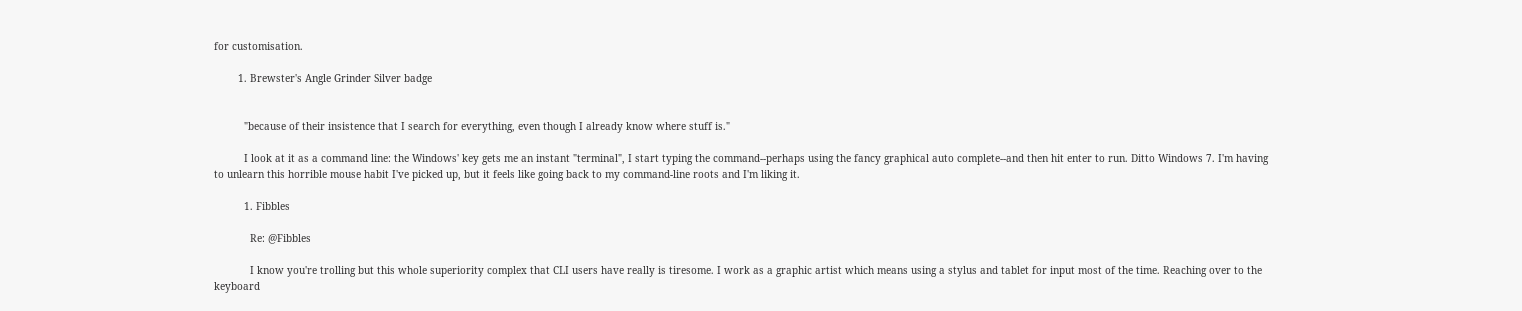for customisation.

        1. Brewster's Angle Grinder Silver badge


          "because of their insistence that I search for everything, even though I already know where stuff is."

          I look at it as a command line: the Windows' key gets me an instant "terminal", I start typing the command--perhaps using the fancy graphical auto complete--and then hit enter to run. Ditto Windows 7. I'm having to unlearn this horrible mouse habit I've picked up, but it feels like going back to my command-line roots and I'm liking it.

          1. Fibbles

            Re: @Fibbles

            I know you're trolling but this whole superiority complex that CLI users have really is tiresome. I work as a graphic artist which means using a stylus and tablet for input most of the time. Reaching over to the keyboard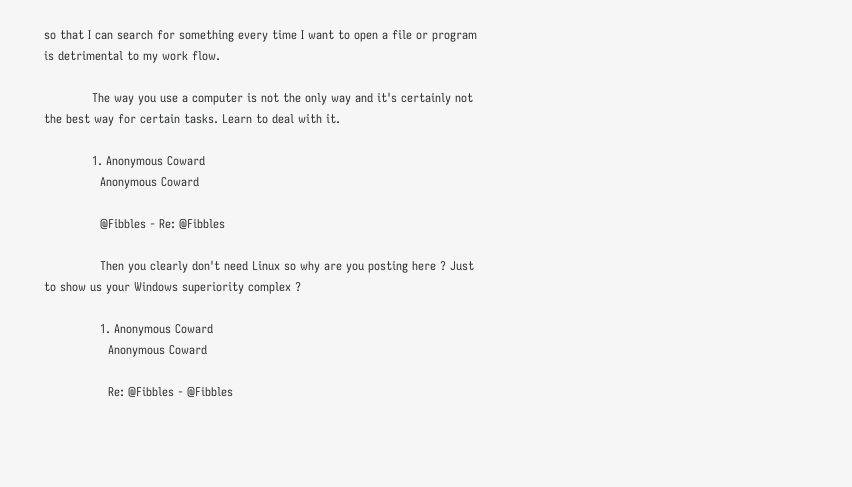so that I can search for something every time I want to open a file or program is detrimental to my work flow.

            The way you use a computer is not the only way and it's certainly not the best way for certain tasks. Learn to deal with it.

            1. Anonymous Coward
              Anonymous Coward

              @Fibbles - Re: @Fibbles

              Then you clearly don't need Linux so why are you posting here ? Just to show us your Windows superiority complex ?

              1. Anonymous Coward
                Anonymous Coward

                Re: @Fibbles - @Fibbles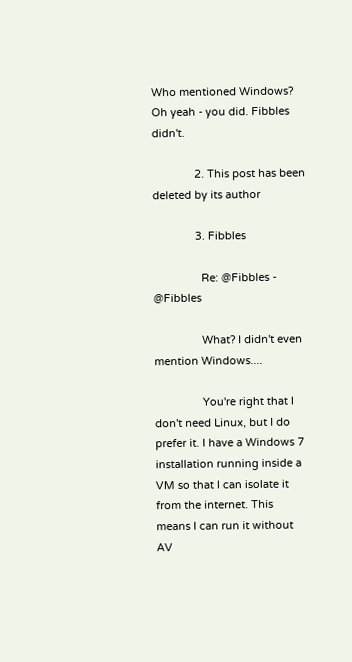Who mentioned Windows? Oh yeah - you did. Fibbles didn't.

              2. This post has been deleted by its author

              3. Fibbles

                Re: @Fibbles - @Fibbles

                What? I didn't even mention Windows....

                You're right that I don't need Linux, but I do prefer it. I have a Windows 7 installation running inside a VM so that I can isolate it from the internet. This means I can run it without AV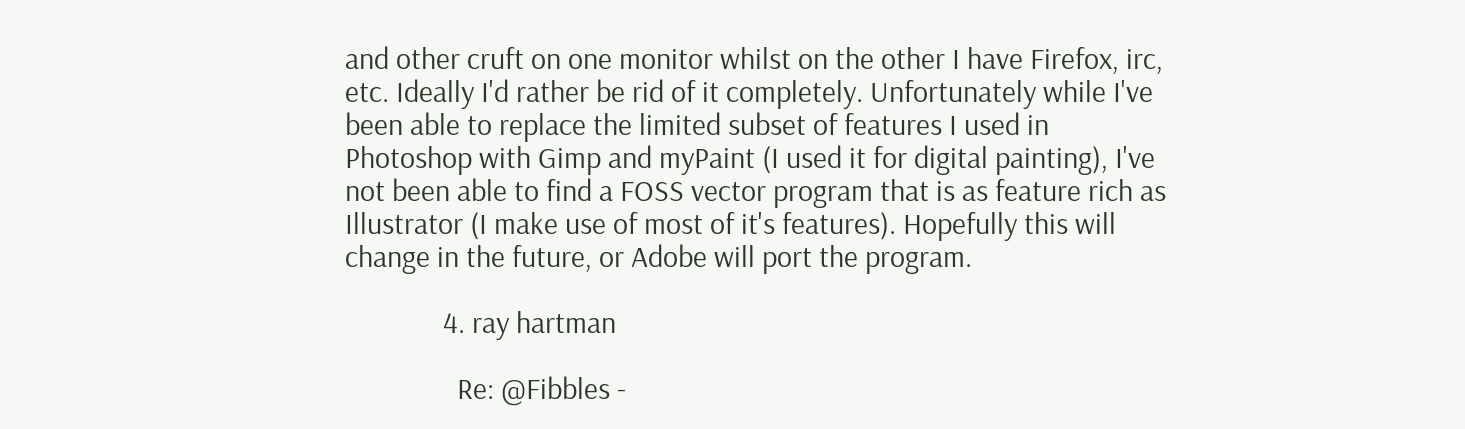and other cruft on one monitor whilst on the other I have Firefox, irc, etc. Ideally I'd rather be rid of it completely. Unfortunately while I've been able to replace the limited subset of features I used in Photoshop with Gimp and myPaint (I used it for digital painting), I've not been able to find a FOSS vector program that is as feature rich as Illustrator (I make use of most of it's features). Hopefully this will change in the future, or Adobe will port the program.

              4. ray hartman

                Re: @Fibbles -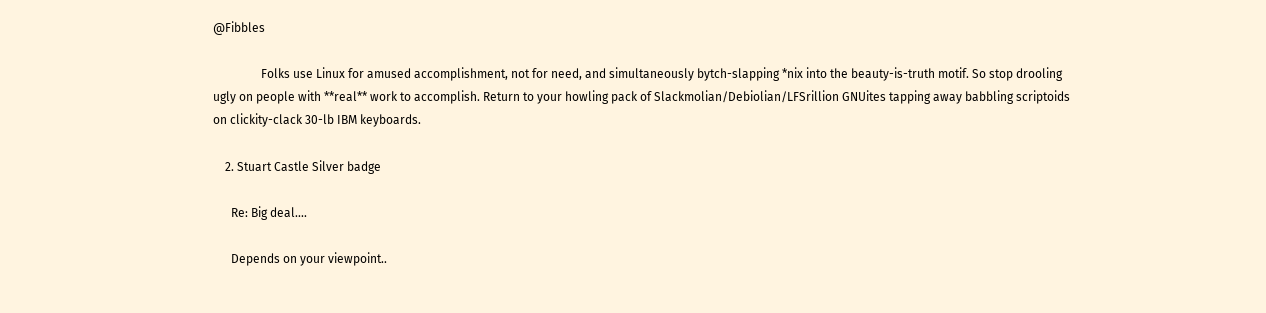@Fibbles

                Folks use Linux for amused accomplishment, not for need, and simultaneously bytch-slapping *nix into the beauty-is-truth motif. So stop drooling ugly on people with **real** work to accomplish. Return to your howling pack of Slackmolian/Debiolian/LFSrillion GNUites tapping away babbling scriptoids on clickity-clack 30-lb IBM keyboards.

    2. Stuart Castle Silver badge

      Re: Big deal....

      Depends on your viewpoint..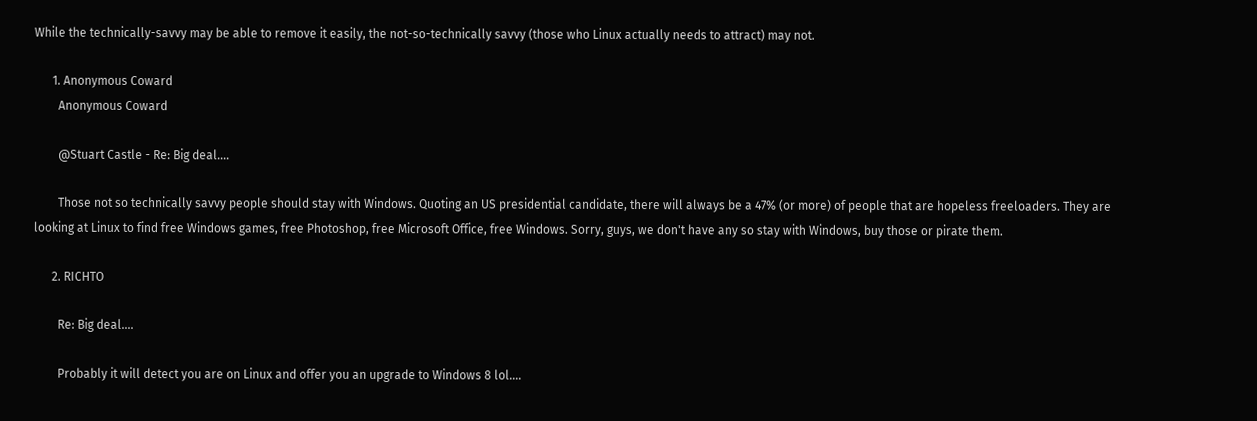While the technically-savvy may be able to remove it easily, the not-so-technically savvy (those who Linux actually needs to attract) may not.

      1. Anonymous Coward
        Anonymous Coward

        @Stuart Castle - Re: Big deal....

        Those not so technically savvy people should stay with Windows. Quoting an US presidential candidate, there will always be a 47% (or more) of people that are hopeless freeloaders. They are looking at Linux to find free Windows games, free Photoshop, free Microsoft Office, free Windows. Sorry, guys, we don't have any so stay with Windows, buy those or pirate them.

      2. RICHTO

        Re: Big deal....

        Probably it will detect you are on Linux and offer you an upgrade to Windows 8 lol....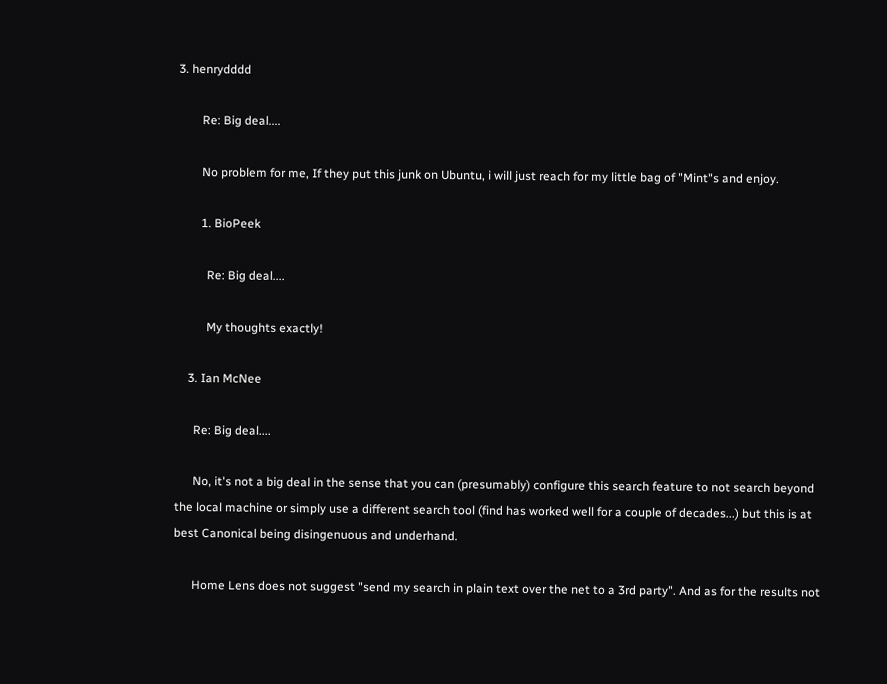3. henrydddd

        Re: Big deal....

        No problem for me, If they put this junk on Ubuntu, i will just reach for my little bag of "Mint"s and enjoy.

        1. BioPeek

          Re: Big deal....

          My thoughts exactly!

    3. Ian McNee

      Re: Big deal....

      No, it's not a big deal in the sense that you can (presumably) configure this search feature to not search beyond the local machine or simply use a different search tool (find has worked well for a couple of decades...) but this is at best Canonical being disingenuous and underhand.

      Home Lens does not suggest "send my search in plain text over the net to a 3rd party". And as for the results not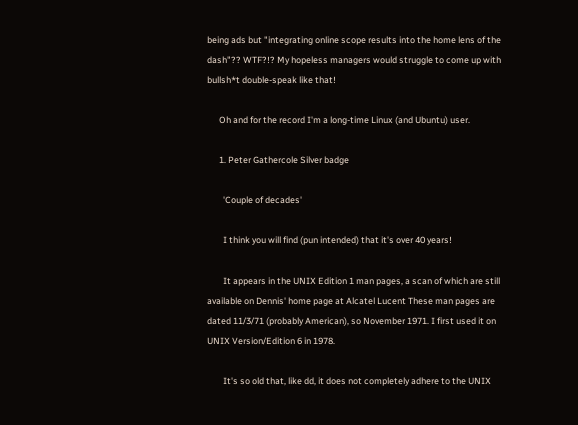being ads but "integrating online scope results into the home lens of the dash"?? WTF?!? My hopeless managers would struggle to come up with bullsh*t double-speak like that!

      Oh and for the record I'm a long-time Linux (and Ubuntu) user.

      1. Peter Gathercole Silver badge

        'Couple of decades'

        I think you will find (pun intended) that it's over 40 years!

        It appears in the UNIX Edition 1 man pages, a scan of which are still available on Dennis' home page at Alcatel Lucent These man pages are dated 11/3/71 (probably American), so November 1971. I first used it on UNIX Version/Edition 6 in 1978.

        It's so old that, like dd, it does not completely adhere to the UNIX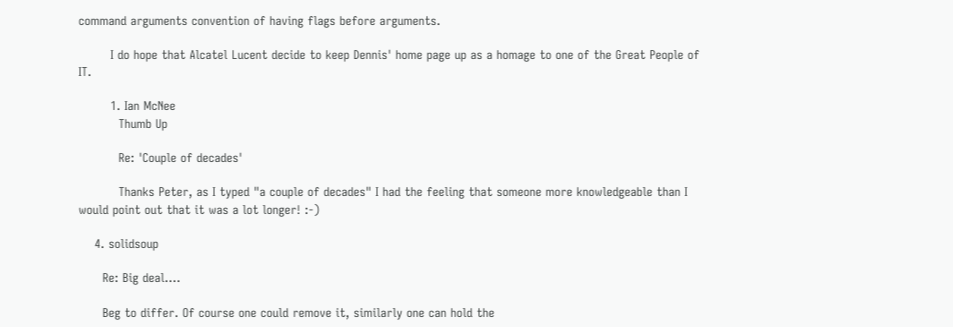command arguments convention of having flags before arguments.

        I do hope that Alcatel Lucent decide to keep Dennis' home page up as a homage to one of the Great People of IT.

        1. Ian McNee
          Thumb Up

          Re: 'Couple of decades'

          Thanks Peter, as I typed "a couple of decades" I had the feeling that someone more knowledgeable than I would point out that it was a lot longer! :-)

    4. solidsoup

      Re: Big deal....

      Beg to differ. Of course one could remove it, similarly one can hold the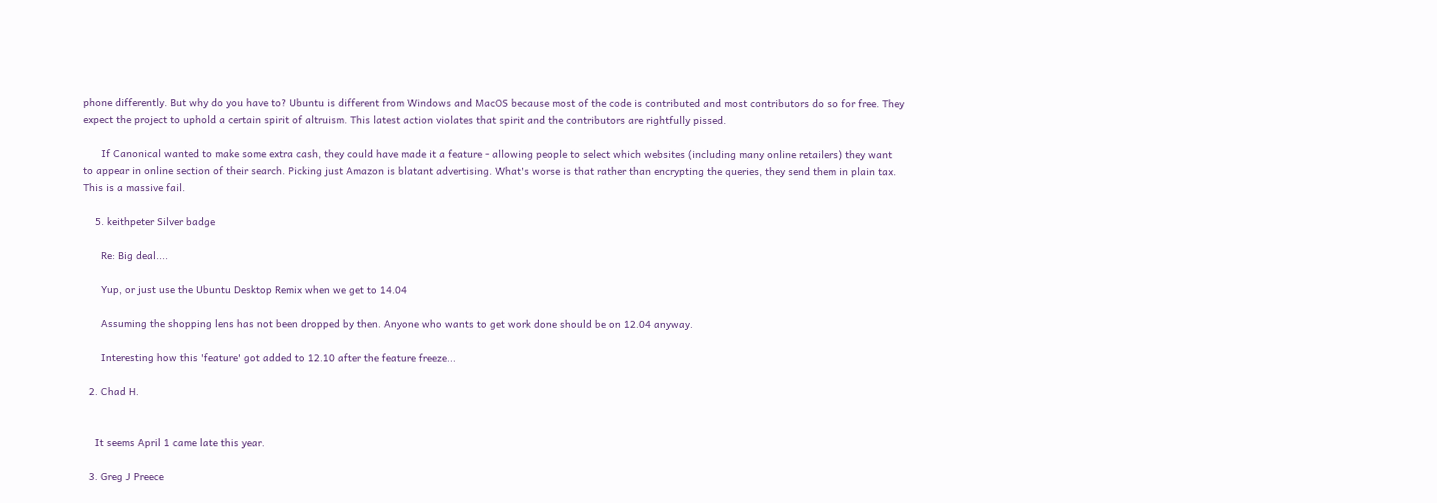phone differently. But why do you have to? Ubuntu is different from Windows and MacOS because most of the code is contributed and most contributors do so for free. They expect the project to uphold a certain spirit of altruism. This latest action violates that spirit and the contributors are rightfully pissed.

      If Canonical wanted to make some extra cash, they could have made it a feature - allowing people to select which websites (including many online retailers) they want to appear in online section of their search. Picking just Amazon is blatant advertising. What's worse is that rather than encrypting the queries, they send them in plain tax. This is a massive fail.

    5. keithpeter Silver badge

      Re: Big deal....

      Yup, or just use the Ubuntu Desktop Remix when we get to 14.04

      Assuming the shopping lens has not been dropped by then. Anyone who wants to get work done should be on 12.04 anyway.

      Interesting how this 'feature' got added to 12.10 after the feature freeze...

  2. Chad H.


    It seems April 1 came late this year.

  3. Greg J Preece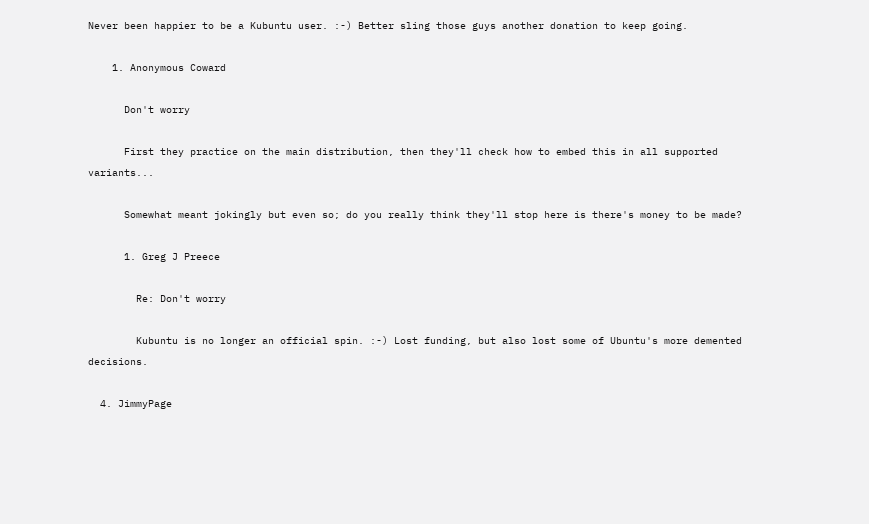Never been happier to be a Kubuntu user. :-) Better sling those guys another donation to keep going.

    1. Anonymous Coward

      Don't worry

      First they practice on the main distribution, then they'll check how to embed this in all supported variants...

      Somewhat meant jokingly but even so; do you really think they'll stop here is there's money to be made?

      1. Greg J Preece

        Re: Don't worry

        Kubuntu is no longer an official spin. :-) Lost funding, but also lost some of Ubuntu's more demented decisions.

  4. JimmyPage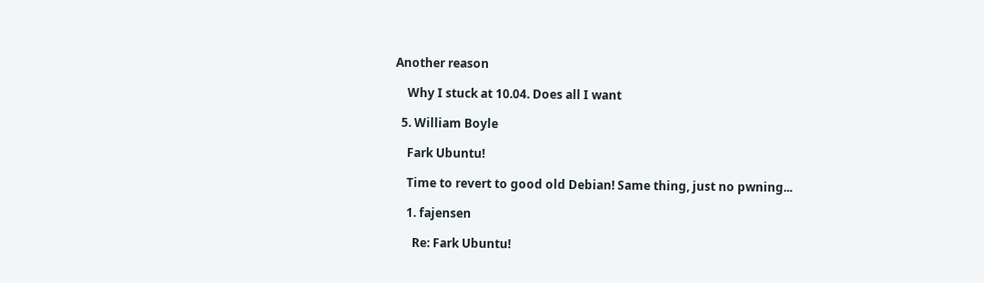Another reason

    Why I stuck at 10.04. Does all I want

  5. William Boyle

    Fark Ubuntu!

    Time to revert to good old Debian! Same thing, just no pwning...

    1. fajensen

      Re: Fark Ubuntu!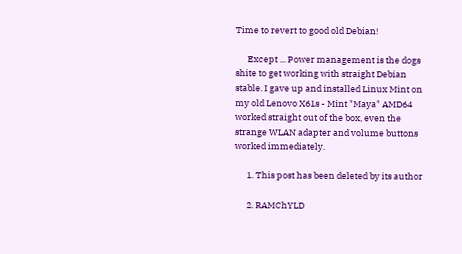Time to revert to good old Debian!

      Except ... Power management is the dogs shite to get working with straight Debian stable. I gave up and installed Linux Mint on my old Lenovo X61s - Mint "Maya" AMD64 worked straight out of the box, even the strange WLAN adapter and volume buttons worked immediately.

      1. This post has been deleted by its author

      2. RAMChYLD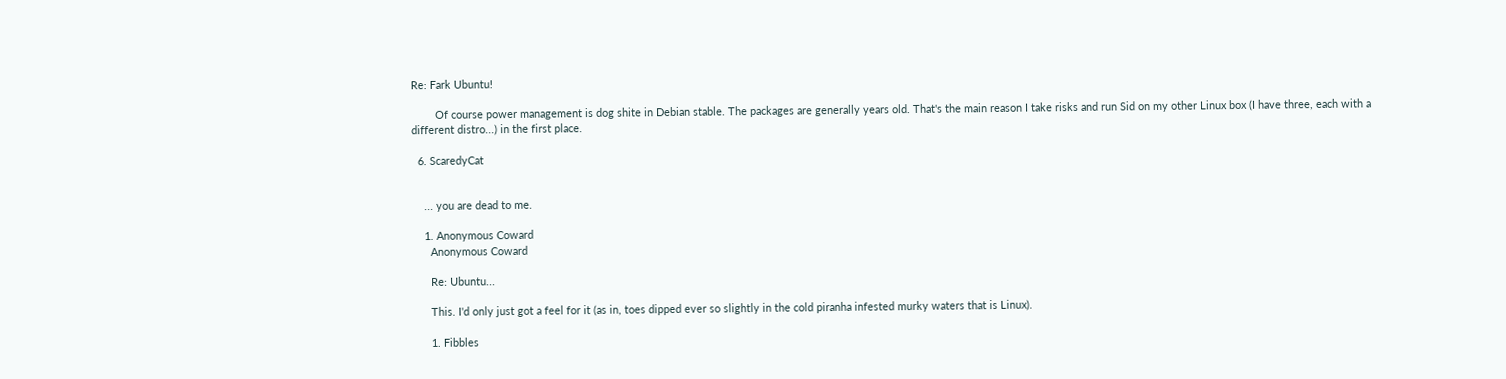Re: Fark Ubuntu!

        Of course power management is dog shite in Debian stable. The packages are generally years old. That's the main reason I take risks and run Sid on my other Linux box (I have three, each with a different distro...) in the first place.

  6. ScaredyCat


    ... you are dead to me.

    1. Anonymous Coward
      Anonymous Coward

      Re: Ubuntu...

      This. I'd only just got a feel for it (as in, toes dipped ever so slightly in the cold piranha infested murky waters that is Linux).

      1. Fibbles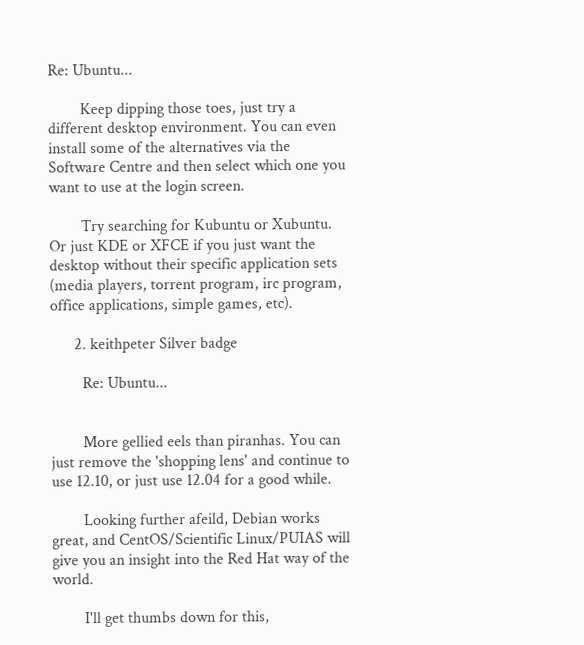Re: Ubuntu...

        Keep dipping those toes, just try a different desktop environment. You can even install some of the alternatives via the Software Centre and then select which one you want to use at the login screen.

        Try searching for Kubuntu or Xubuntu. Or just KDE or XFCE if you just want the desktop without their specific application sets (media players, torrent program, irc program, office applications, simple games, etc).

      2. keithpeter Silver badge

        Re: Ubuntu...


        More gellied eels than piranhas. You can just remove the 'shopping lens' and continue to use 12.10, or just use 12.04 for a good while.

        Looking further afeild, Debian works great, and CentOS/Scientific Linux/PUIAS will give you an insight into the Red Hat way of the world.

        I'll get thumbs down for this,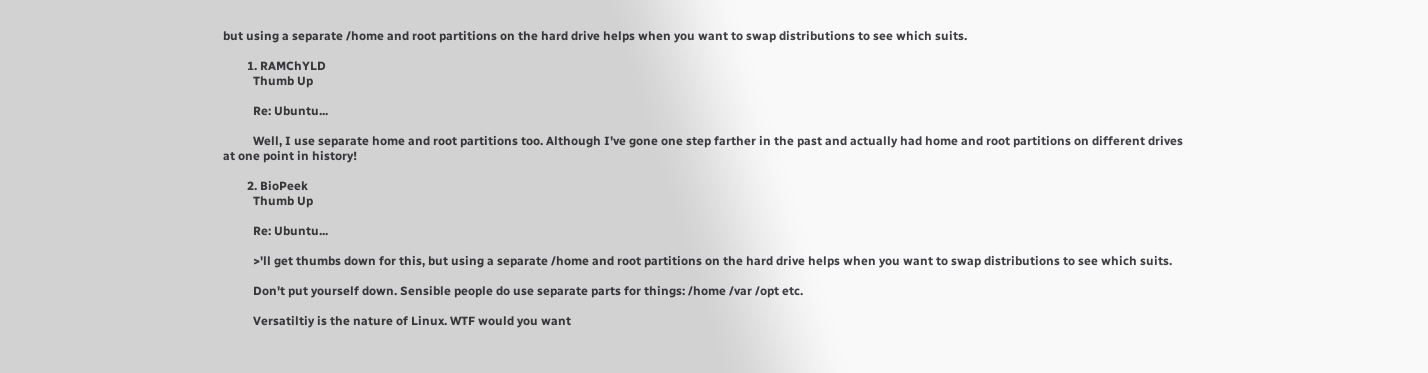but using a separate /home and root partitions on the hard drive helps when you want to swap distributions to see which suits.

        1. RAMChYLD
          Thumb Up

          Re: Ubuntu...

          Well, I use separate home and root partitions too. Although I've gone one step farther in the past and actually had home and root partitions on different drives at one point in history!

        2. BioPeek
          Thumb Up

          Re: Ubuntu...

          >'ll get thumbs down for this, but using a separate /home and root partitions on the hard drive helps when you want to swap distributions to see which suits.

          Don't put yourself down. Sensible people do use separate parts for things: /home /var /opt etc.

          Versatiltiy is the nature of Linux. WTF would you want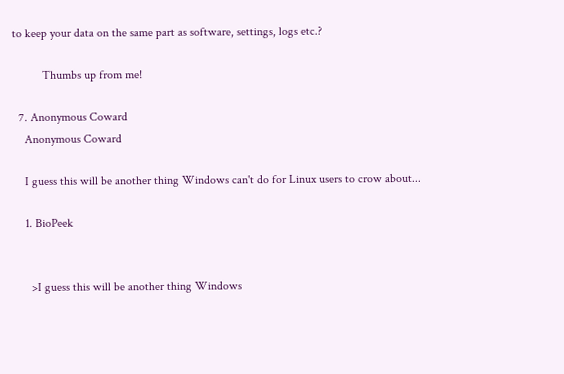to keep your data on the same part as software, settings, logs etc.?

          Thumbs up from me!

  7. Anonymous Coward
    Anonymous Coward

    I guess this will be another thing Windows can't do for Linux users to crow about...

    1. BioPeek


      >I guess this will be another thing Windows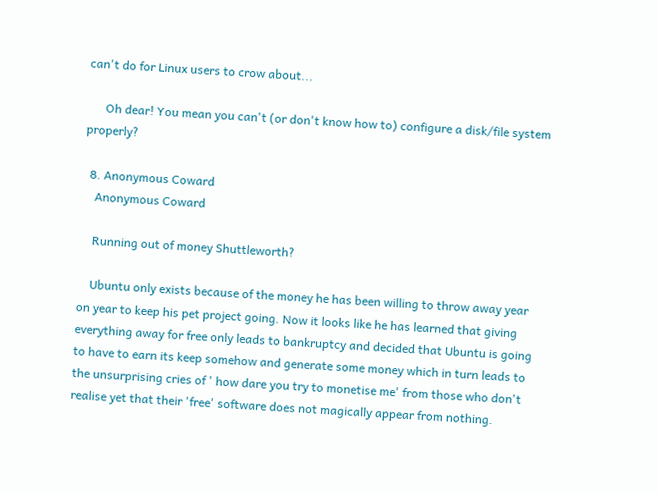can't do for Linux users to crow about...

      Oh dear! You mean you can't (or don't know how to) configure a disk/file system properly?

  8. Anonymous Coward
    Anonymous Coward

    Running out of money Shuttleworth?

    Ubuntu only exists because of the money he has been willing to throw away year on year to keep his pet project going. Now it looks like he has learned that giving everything away for free only leads to bankruptcy and decided that Ubuntu is going to have to earn its keep somehow and generate some money which in turn leads to the unsurprising cries of ' how dare you try to monetise me' from those who don't realise yet that their 'free' software does not magically appear from nothing.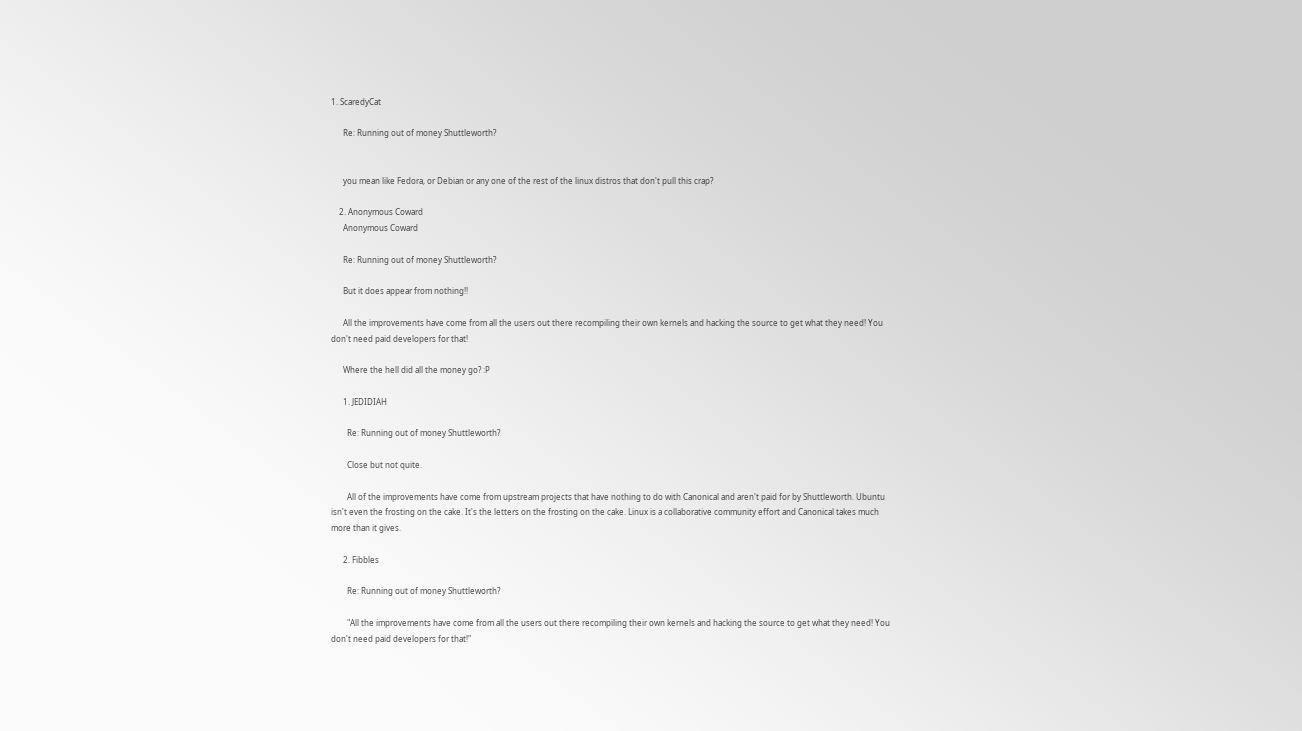1. ScaredyCat

      Re: Running out of money Shuttleworth?


      you mean like Fedora, or Debian or any one of the rest of the linux distros that don't pull this crap?

    2. Anonymous Coward
      Anonymous Coward

      Re: Running out of money Shuttleworth?

      But it does appear from nothing!!

      All the improvements have come from all the users out there recompiling their own kernels and hacking the source to get what they need! You don't need paid developers for that!

      Where the hell did all the money go? :P

      1. JEDIDIAH

        Re: Running out of money Shuttleworth?

        Close but not quite.

        All of the improvements have come from upstream projects that have nothing to do with Canonical and aren't paid for by Shuttleworth. Ubuntu isn't even the frosting on the cake. It's the letters on the frosting on the cake. Linux is a collaborative community effort and Canonical takes much more than it gives.

      2. Fibbles

        Re: Running out of money Shuttleworth?

        "All the improvements have come from all the users out there recompiling their own kernels and hacking the source to get what they need! You don't need paid developers for that!"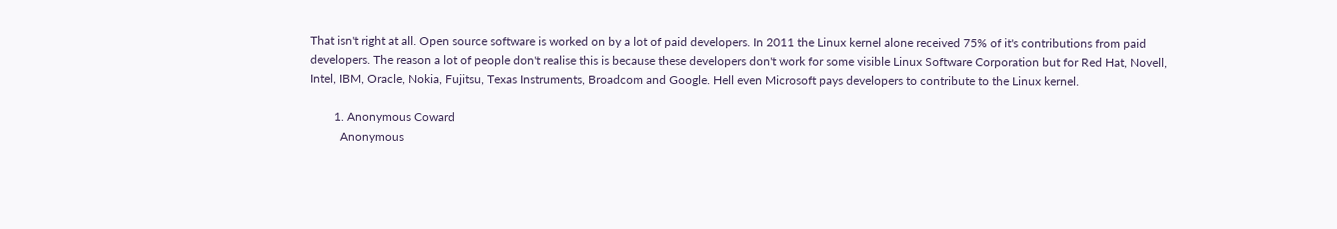That isn't right at all. Open source software is worked on by a lot of paid developers. In 2011 the Linux kernel alone received 75% of it's contributions from paid developers. The reason a lot of people don't realise this is because these developers don't work for some visible Linux Software Corporation but for Red Hat, Novell, Intel, IBM, Oracle, Nokia, Fujitsu, Texas Instruments, Broadcom and Google. Hell even Microsoft pays developers to contribute to the Linux kernel.

        1. Anonymous Coward
          Anonymous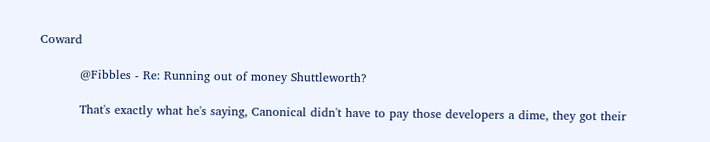Coward

          @Fibbles - Re: Running out of money Shuttleworth?

          That's exactly what he's saying, Canonical didn't have to pay those developers a dime, they got their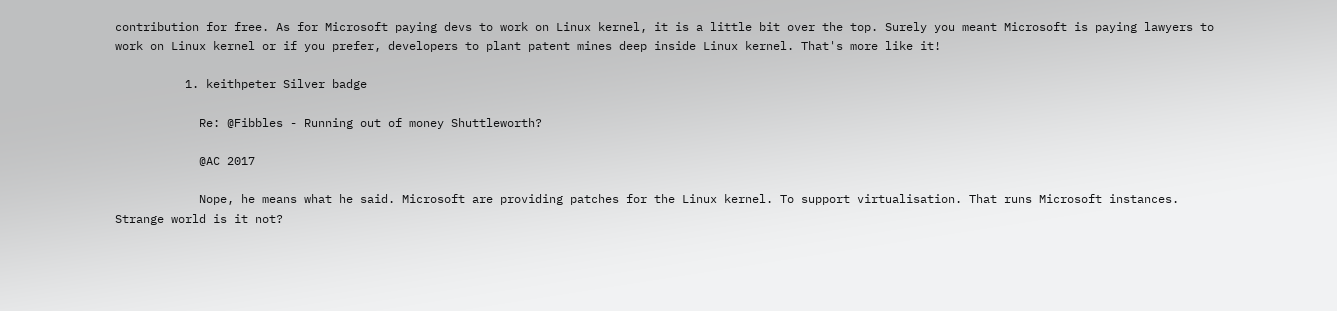contribution for free. As for Microsoft paying devs to work on Linux kernel, it is a little bit over the top. Surely you meant Microsoft is paying lawyers to work on Linux kernel or if you prefer, developers to plant patent mines deep inside Linux kernel. That's more like it!

          1. keithpeter Silver badge

            Re: @Fibbles - Running out of money Shuttleworth?

            @AC 2017

            Nope, he means what he said. Microsoft are providing patches for the Linux kernel. To support virtualisation. That runs Microsoft instances. Strange world is it not?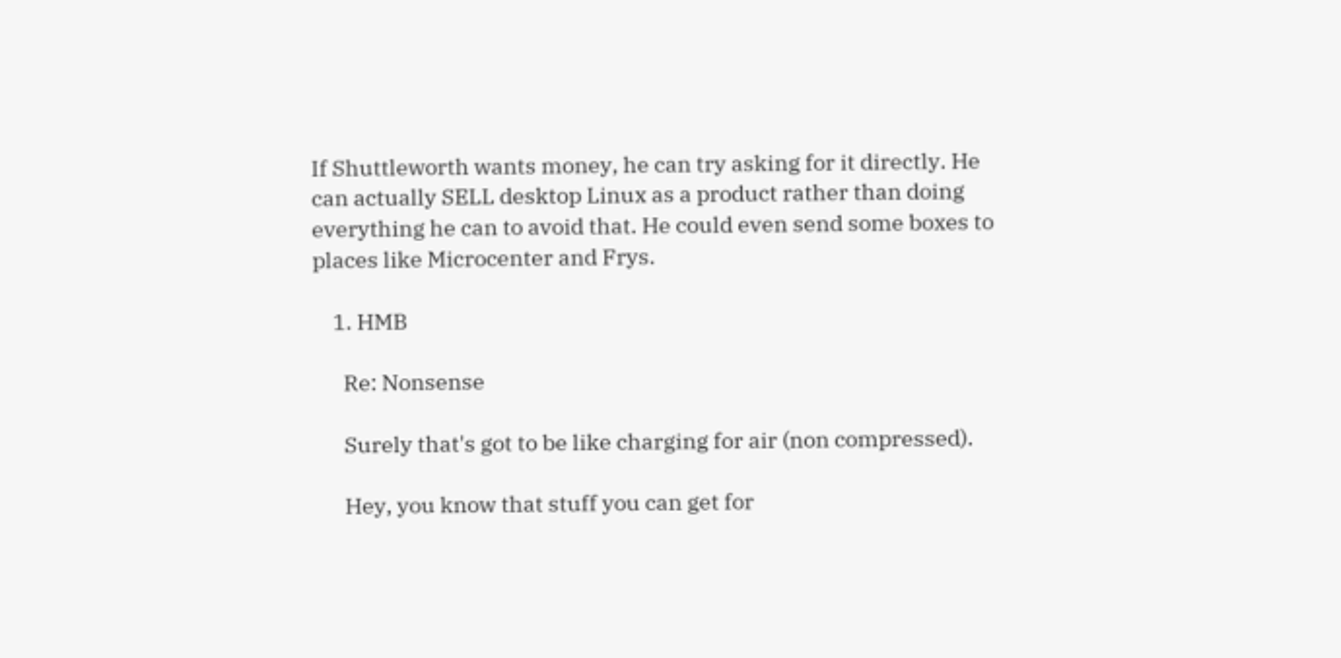If Shuttleworth wants money, he can try asking for it directly. He can actually SELL desktop Linux as a product rather than doing everything he can to avoid that. He could even send some boxes to places like Microcenter and Frys.

    1. HMB

      Re: Nonsense

      Surely that's got to be like charging for air (non compressed).

      Hey, you know that stuff you can get for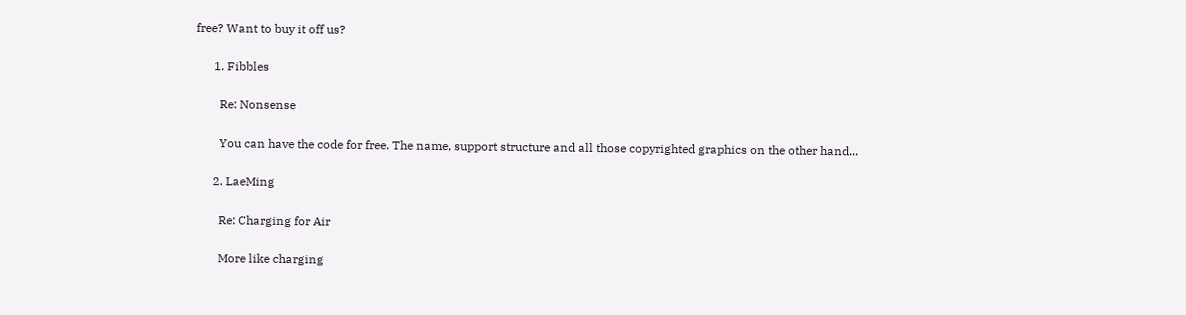free? Want to buy it off us?

      1. Fibbles

        Re: Nonsense

        You can have the code for free. The name, support structure and all those copyrighted graphics on the other hand...

      2. LaeMing

        Re: Charging for Air

        More like charging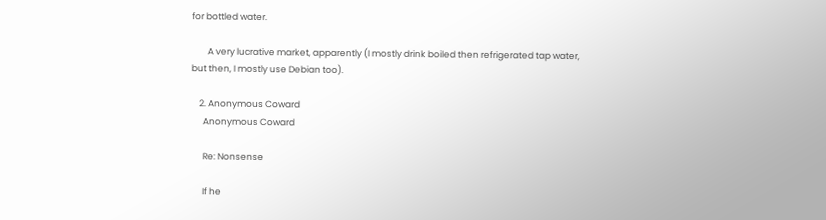for bottled water.

        A very lucrative market, apparently (I mostly drink boiled then refrigerated tap water, but then, I mostly use Debian too).

    2. Anonymous Coward
      Anonymous Coward

      Re: Nonsense

      If he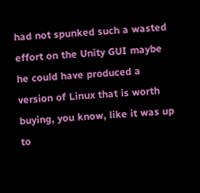had not spunked such a wasted effort on the Unity GUI maybe he could have produced a version of Linux that is worth buying, you know, like it was up to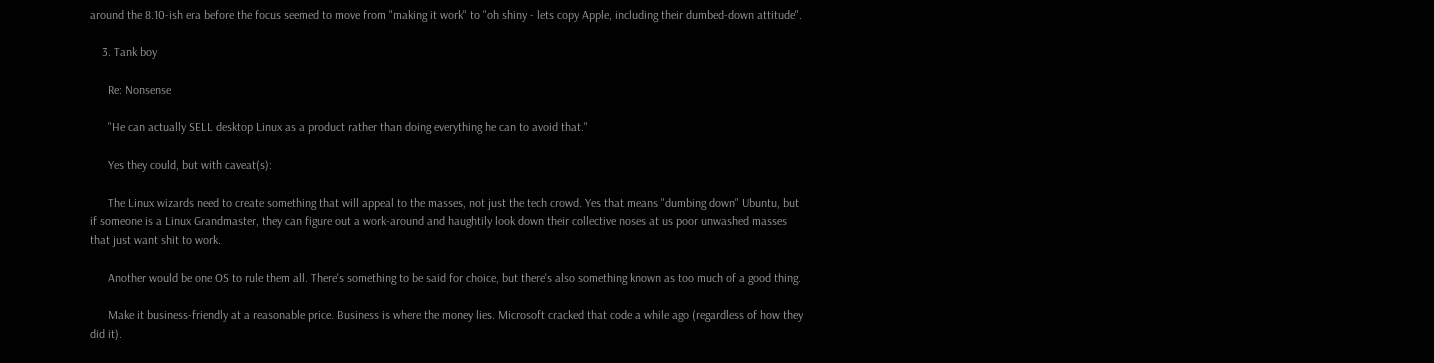around the 8.10-ish era before the focus seemed to move from "making it work" to "oh shiny - lets copy Apple, including their dumbed-down attitude".

    3. Tank boy

      Re: Nonsense

      "He can actually SELL desktop Linux as a product rather than doing everything he can to avoid that."

      Yes they could, but with caveat(s):

      The Linux wizards need to create something that will appeal to the masses, not just the tech crowd. Yes that means "dumbing down" Ubuntu, but if someone is a Linux Grandmaster, they can figure out a work-around and haughtily look down their collective noses at us poor unwashed masses that just want shit to work.

      Another would be one OS to rule them all. There's something to be said for choice, but there's also something known as too much of a good thing.

      Make it business-friendly at a reasonable price. Business is where the money lies. Microsoft cracked that code a while ago (regardless of how they did it).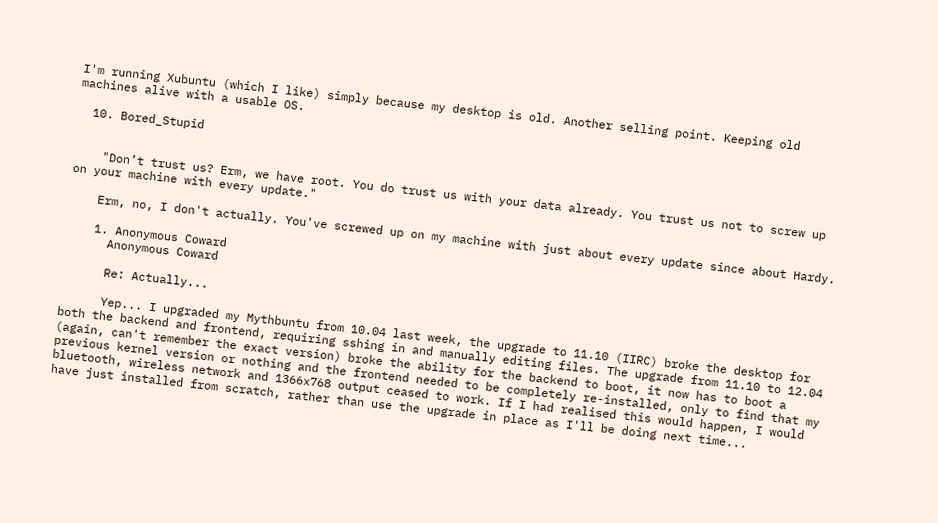I'm running Xubuntu (which I like) simply because my desktop is old. Another selling point. Keeping old machines alive with a usable OS.

  10. Bored_Stupid


    "Don’t trust us? Erm, we have root. You do trust us with your data already. You trust us not to screw up on your machine with every update."

    Erm, no, I don't actually. You've screwed up on my machine with just about every update since about Hardy.

    1. Anonymous Coward
      Anonymous Coward

      Re: Actually...

      Yep... I upgraded my Mythbuntu from 10.04 last week, the upgrade to 11.10 (IIRC) broke the desktop for both the backend and frontend, requiring sshing in and manually editing files. The upgrade from 11.10 to 12.04 (again, can't remember the exact version) broke the ability for the backend to boot, it now has to boot a previous kernel version or nothing and the frontend needed to be completely re-installed, only to find that my bluetooth, wireless network and 1366x768 output ceased to work. If I had realised this would happen, I would have just installed from scratch, rather than use the upgrade in place as I'll be doing next time...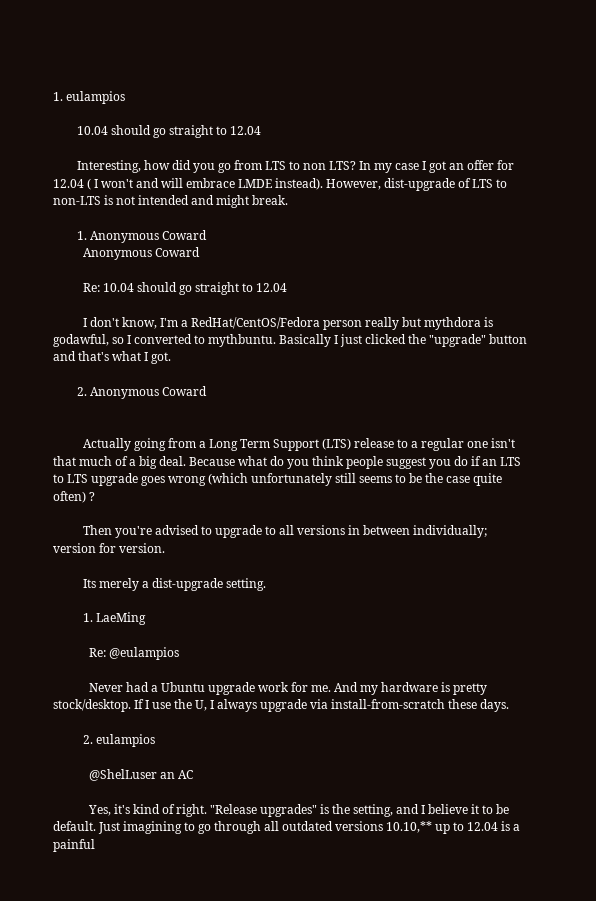1. eulampios

        10.04 should go straight to 12.04

        Interesting, how did you go from LTS to non LTS? In my case I got an offer for 12.04 ( I won't and will embrace LMDE instead). However, dist-upgrade of LTS to non-LTS is not intended and might break.

        1. Anonymous Coward
          Anonymous Coward

          Re: 10.04 should go straight to 12.04

          I don't know, I'm a RedHat/CentOS/Fedora person really but mythdora is godawful, so I converted to mythbuntu. Basically I just clicked the "upgrade" button and that's what I got.

        2. Anonymous Coward


          Actually going from a Long Term Support (LTS) release to a regular one isn't that much of a big deal. Because what do you think people suggest you do if an LTS to LTS upgrade goes wrong (which unfortunately still seems to be the case quite often) ?

          Then you're advised to upgrade to all versions in between individually; version for version.

          Its merely a dist-upgrade setting.

          1. LaeMing

            Re: @eulampios

            Never had a Ubuntu upgrade work for me. And my hardware is pretty stock/desktop. If I use the U, I always upgrade via install-from-scratch these days.

          2. eulampios

            @ShelLuser an AC

            Yes, it's kind of right. "Release upgrades" is the setting, and I believe it to be default. Just imagining to go through all outdated versions 10.10,** up to 12.04 is a painful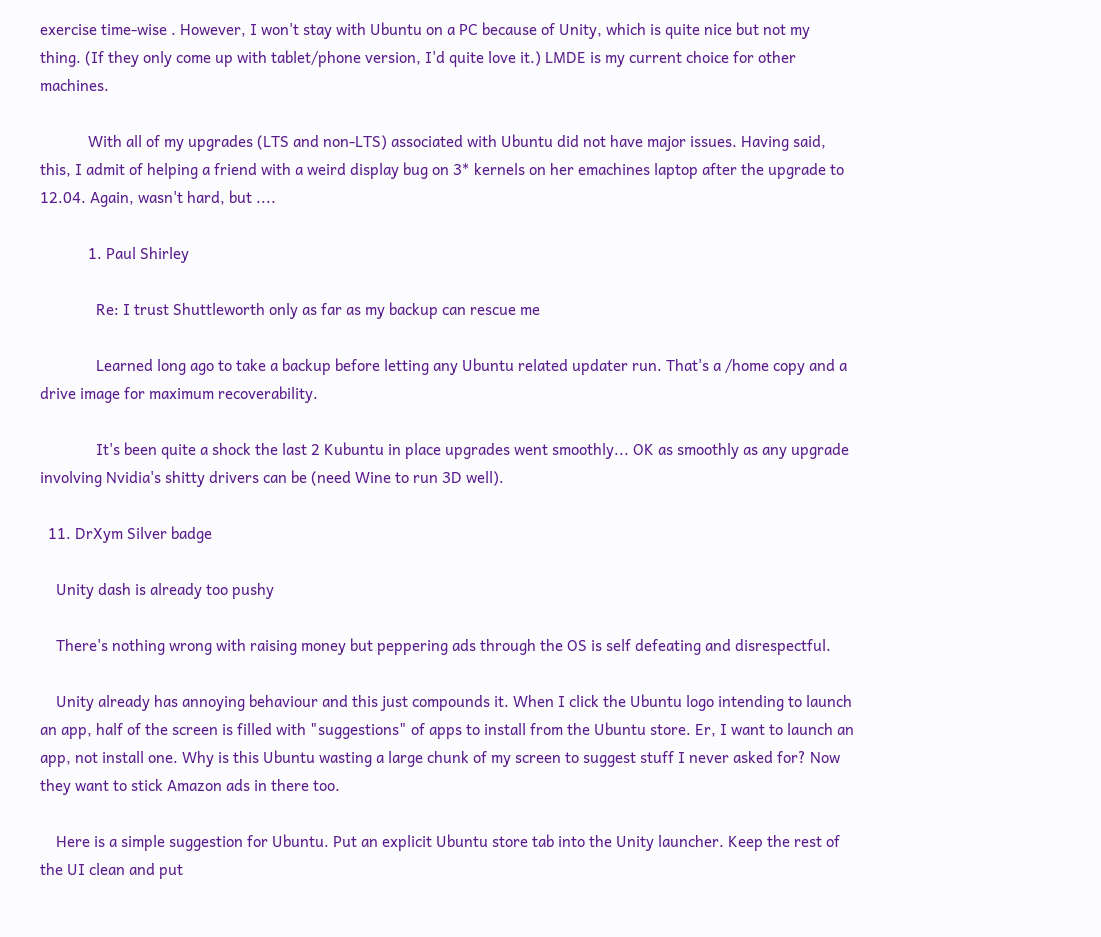exercise time-wise . However, I won't stay with Ubuntu on a PC because of Unity, which is quite nice but not my thing. (If they only come up with tablet/phone version, I'd quite love it.) LMDE is my current choice for other machines.

            With all of my upgrades (LTS and non-LTS) associated with Ubuntu did not have major issues. Having said, this, I admit of helping a friend with a weird display bug on 3* kernels on her emachines laptop after the upgrade to 12.04. Again, wasn't hard, but ....

            1. Paul Shirley

              Re: I trust Shuttleworth only as far as my backup can rescue me

              Learned long ago to take a backup before letting any Ubuntu related updater run. That's a /home copy and a drive image for maximum recoverability.

              It's been quite a shock the last 2 Kubuntu in place upgrades went smoothly... OK as smoothly as any upgrade involving Nvidia's shitty drivers can be (need Wine to run 3D well).

  11. DrXym Silver badge

    Unity dash is already too pushy

    There's nothing wrong with raising money but peppering ads through the OS is self defeating and disrespectful.

    Unity already has annoying behaviour and this just compounds it. When I click the Ubuntu logo intending to launch an app, half of the screen is filled with "suggestions" of apps to install from the Ubuntu store. Er, I want to launch an app, not install one. Why is this Ubuntu wasting a large chunk of my screen to suggest stuff I never asked for? Now they want to stick Amazon ads in there too.

    Here is a simple suggestion for Ubuntu. Put an explicit Ubuntu store tab into the Unity launcher. Keep the rest of the UI clean and put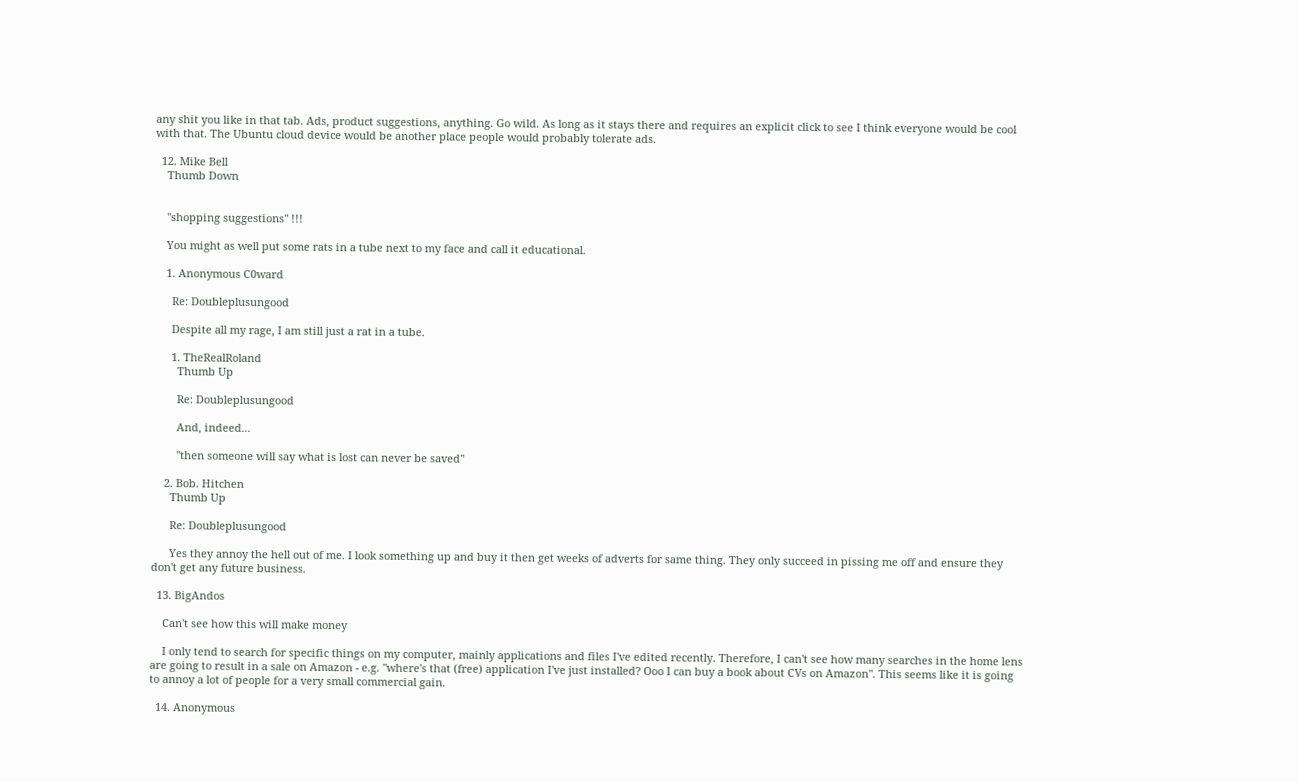any shit you like in that tab. Ads, product suggestions, anything. Go wild. As long as it stays there and requires an explicit click to see I think everyone would be cool with that. The Ubuntu cloud device would be another place people would probably tolerate ads.

  12. Mike Bell
    Thumb Down


    "shopping suggestions" !!!

    You might as well put some rats in a tube next to my face and call it educational.

    1. Anonymous C0ward

      Re: Doubleplusungood

      Despite all my rage, I am still just a rat in a tube.

      1. TheRealRoland
        Thumb Up

        Re: Doubleplusungood

        And, indeed...

        "then someone will say what is lost can never be saved"

    2. Bob. Hitchen
      Thumb Up

      Re: Doubleplusungood

      Yes they annoy the hell out of me. I look something up and buy it then get weeks of adverts for same thing. They only succeed in pissing me off and ensure they don't get any future business.

  13. BigAndos

    Can't see how this will make money

    I only tend to search for specific things on my computer, mainly applications and files I've edited recently. Therefore, I can't see how many searches in the home lens are going to result in a sale on Amazon - e.g. "where's that (free) application I've just installed? Ooo I can buy a book about CVs on Amazon". This seems like it is going to annoy a lot of people for a very small commercial gain.

  14. Anonymous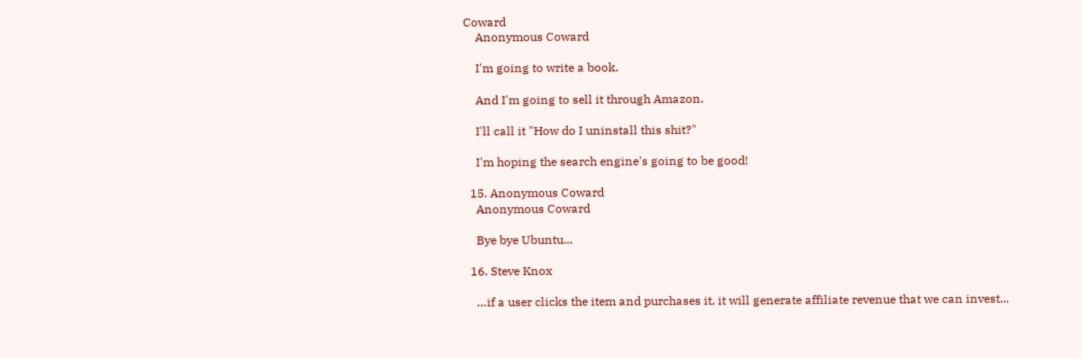Coward
    Anonymous Coward

    I'm going to write a book.

    And I'm going to sell it through Amazon.

    I'll call it "How do I uninstall this shit?"

    I'm hoping the search engine's going to be good!

  15. Anonymous Coward
    Anonymous Coward

    Bye bye Ubuntu...

  16. Steve Knox

    …if a user clicks the item and purchases it, it will generate affiliate revenue that we can invest...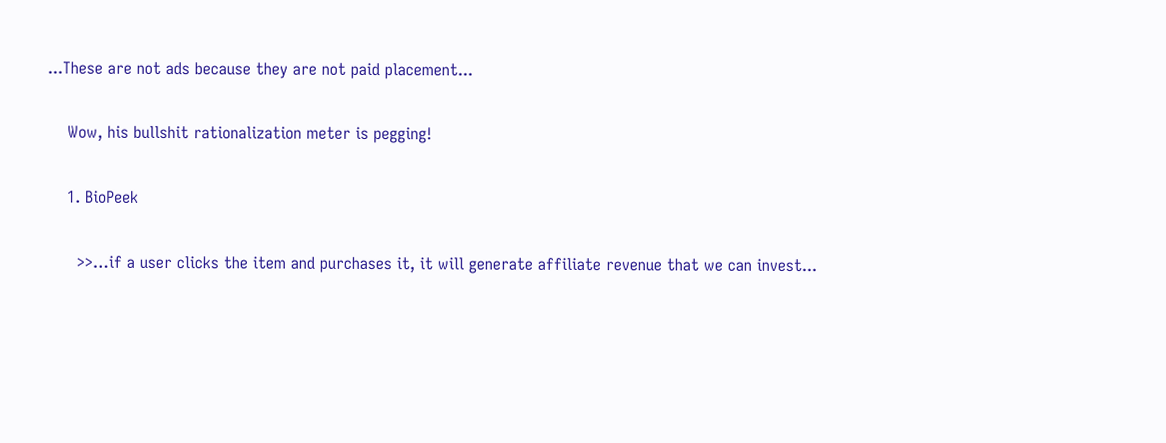...These are not ads because they are not paid placement...

    Wow, his bullshit rationalization meter is pegging!

    1. BioPeek

      >>…if a user clicks the item and purchases it, it will generate affiliate revenue that we can invest...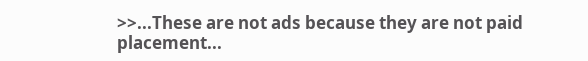>>...These are not ads because they are not paid placement...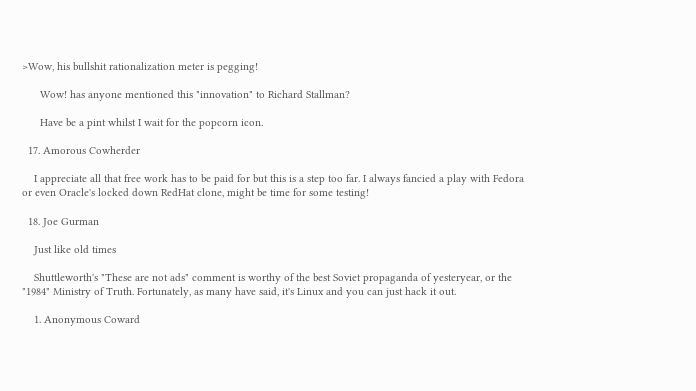>Wow, his bullshit rationalization meter is pegging!

      Wow! has anyone mentioned this "innovation" to Richard Stallman?

      Have be a pint whilst I wait for the popcorn icon.

  17. Amorous Cowherder

    I appreciate all that free work has to be paid for but this is a step too far. I always fancied a play with Fedora or even Oracle's locked down RedHat clone, might be time for some testing!

  18. Joe Gurman

    Just like old times

    Shuttleworth's "These are not ads" comment is worthy of the best Soviet propaganda of yesteryear, or the "1984" Ministry of Truth. Fortunately, as many have said, it's Linux and you can just hack it out.

    1. Anonymous Coward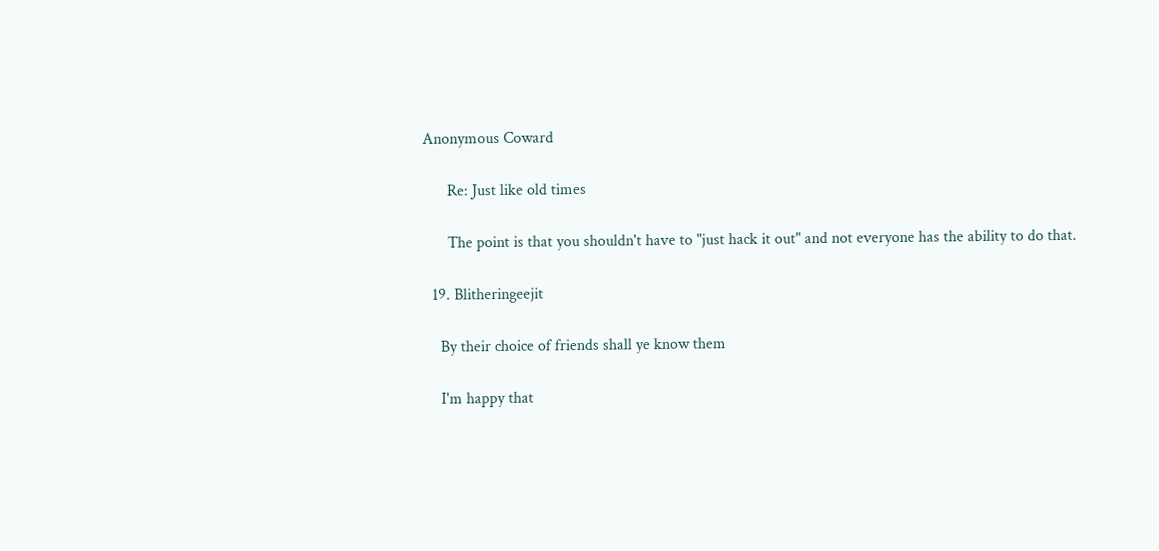Anonymous Coward

      Re: Just like old times

      The point is that you shouldn't have to "just hack it out" and not everyone has the ability to do that.

  19. Blitheringeejit

    By their choice of friends shall ye know them

    I'm happy that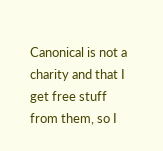Canonical is not a charity and that I get free stuff from them, so I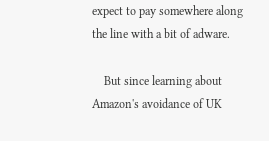expect to pay somewhere along the line with a bit of adware.

    But since learning about Amazon's avoidance of UK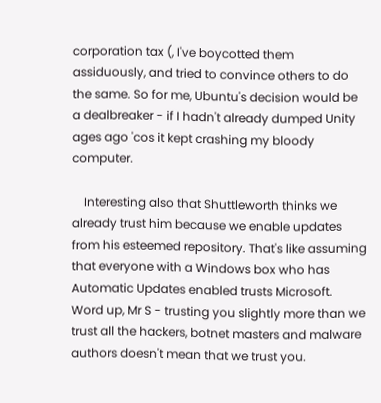corporation tax (, I've boycotted them assiduously, and tried to convince others to do the same. So for me, Ubuntu's decision would be a dealbreaker - if I hadn't already dumped Unity ages ago 'cos it kept crashing my bloody computer.

    Interesting also that Shuttleworth thinks we already trust him because we enable updates from his esteemed repository. That's like assuming that everyone with a Windows box who has Automatic Updates enabled trusts Microsoft. Word up, Mr S - trusting you slightly more than we trust all the hackers, botnet masters and malware authors doesn't mean that we trust you.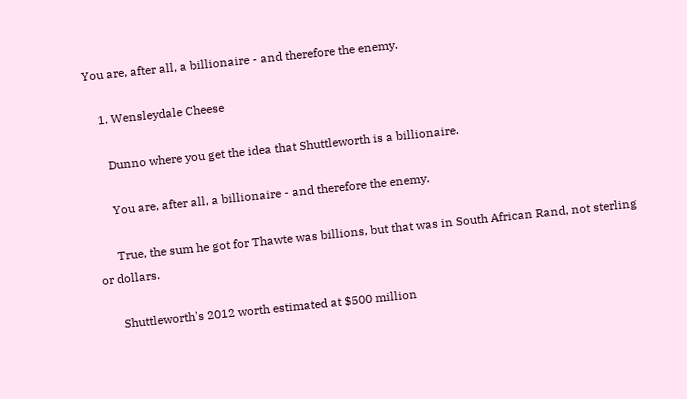You are, after all, a billionaire - and therefore the enemy.

    1. Wensleydale Cheese

      Dunno where you get the idea that Shuttleworth is a billionaire.

      You are, after all, a billionaire - and therefore the enemy.

      True, the sum he got for Thawte was billions, but that was in South African Rand, not sterling or dollars.

      Shuttleworth's 2012 worth estimated at $500 million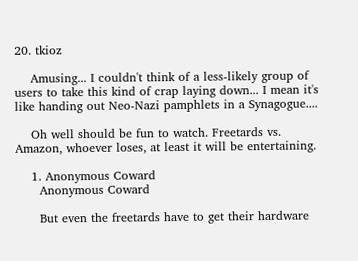20. tkioz

    Amusing... I couldn't think of a less-likely group of users to take this kind of crap laying down... I mean it's like handing out Neo-Nazi pamphlets in a Synagogue....

    Oh well should be fun to watch. Freetards vs. Amazon, whoever loses, at least it will be entertaining.

    1. Anonymous Coward
      Anonymous Coward

      But even the freetards have to get their hardware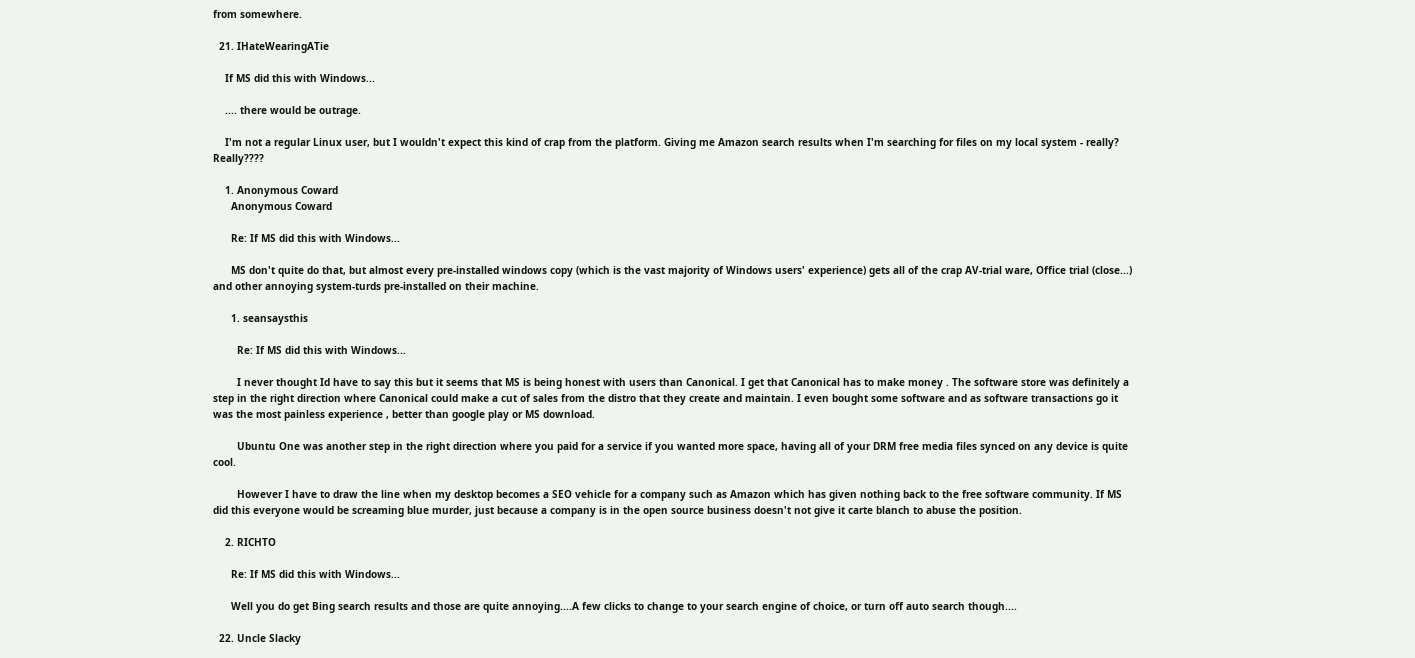from somewhere.

  21. IHateWearingATie

    If MS did this with Windows...

    .... there would be outrage.

    I'm not a regular Linux user, but I wouldn't expect this kind of crap from the platform. Giving me Amazon search results when I'm searching for files on my local system - really? Really????

    1. Anonymous Coward
      Anonymous Coward

      Re: If MS did this with Windows...

      MS don't quite do that, but almost every pre-installed windows copy (which is the vast majority of Windows users' experience) gets all of the crap AV-trial ware, Office trial (close...) and other annoying system-turds pre-installed on their machine.

      1. seansaysthis

        Re: If MS did this with Windows...

        I never thought Id have to say this but it seems that MS is being honest with users than Canonical. I get that Canonical has to make money . The software store was definitely a step in the right direction where Canonical could make a cut of sales from the distro that they create and maintain. I even bought some software and as software transactions go it was the most painless experience , better than google play or MS download.

        Ubuntu One was another step in the right direction where you paid for a service if you wanted more space, having all of your DRM free media files synced on any device is quite cool.

        However I have to draw the line when my desktop becomes a SEO vehicle for a company such as Amazon which has given nothing back to the free software community. If MS did this everyone would be screaming blue murder, just because a company is in the open source business doesn't not give it carte blanch to abuse the position.

    2. RICHTO

      Re: If MS did this with Windows...

      Well you do get Bing search results and those are quite annoying....A few clicks to change to your search engine of choice, or turn off auto search though....

  22. Uncle Slacky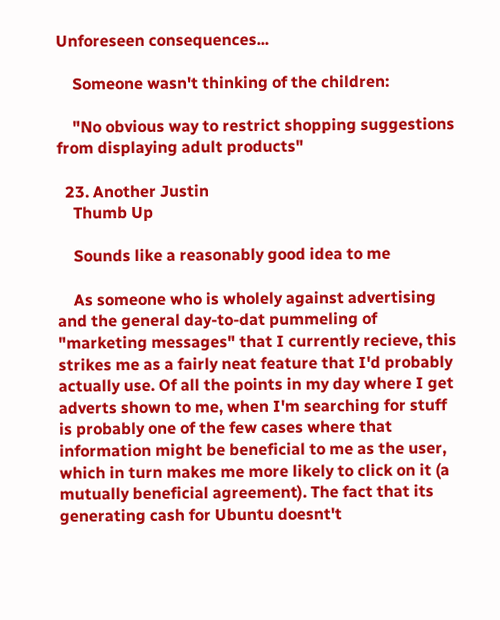Unforeseen consequences...

    Someone wasn't thinking of the children:

    "No obvious way to restrict shopping suggestions from displaying adult products"

  23. Another Justin
    Thumb Up

    Sounds like a reasonably good idea to me

    As someone who is wholely against advertising and the general day-to-dat pummeling of "marketing messages" that I currently recieve, this strikes me as a fairly neat feature that I'd probably actually use. Of all the points in my day where I get adverts shown to me, when I'm searching for stuff is probably one of the few cases where that information might be beneficial to me as the user, which in turn makes me more likely to click on it (a mutually beneficial agreement). The fact that its generating cash for Ubuntu doesnt't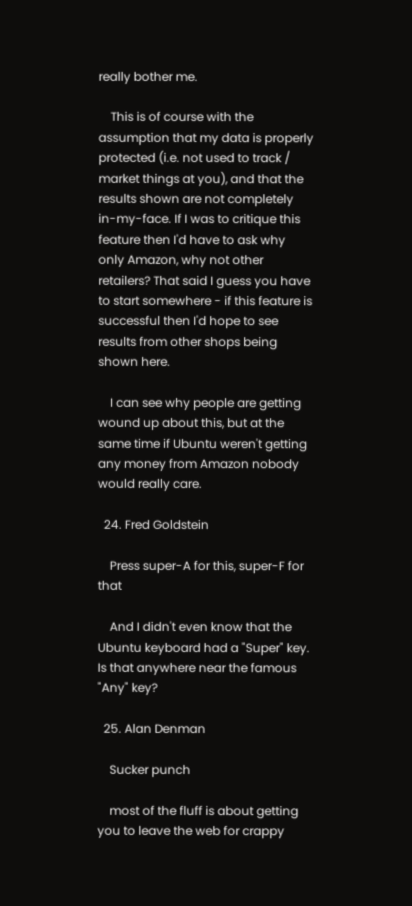really bother me.

    This is of course with the assumption that my data is properly protected (i.e. not used to track / market things at you), and that the results shown are not completely in-my-face. If I was to critique this feature then I'd have to ask why only Amazon, why not other retailers? That said I guess you have to start somewhere - if this feature is successful then I'd hope to see results from other shops being shown here.

    I can see why people are getting wound up about this, but at the same time if Ubuntu weren't getting any money from Amazon nobody would really care.

  24. Fred Goldstein

    Press super-A for this, super-F for that

    And I didn't even know that the Ubuntu keyboard had a "Super" key. Is that anywhere near the famous "Any" key?

  25. Alan Denman

    Sucker punch

    most of the fluff is about getting you to leave the web for crappy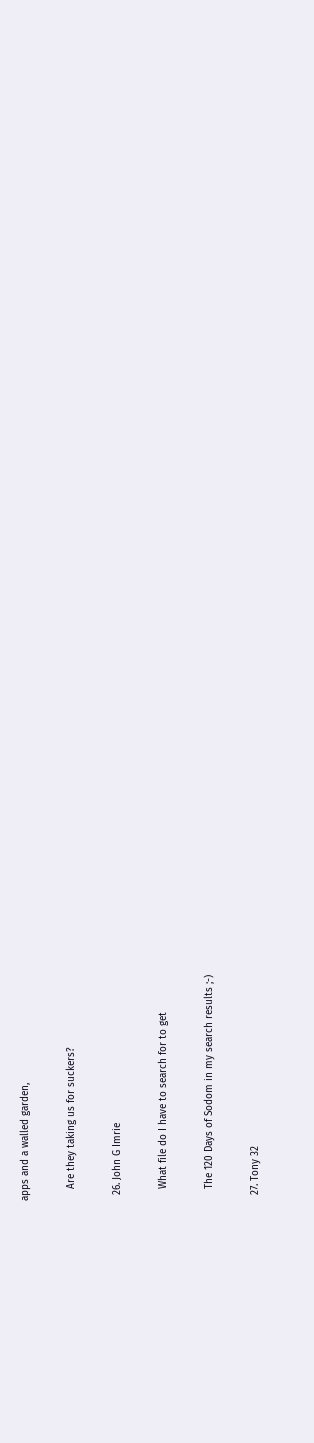apps and a walled garden,

    Are they taking us for suckers?

  26. John G Imrie

    What file do I have to search for to get

    The 120 Days of Sodom in my search results ;-)

  27. Tony 32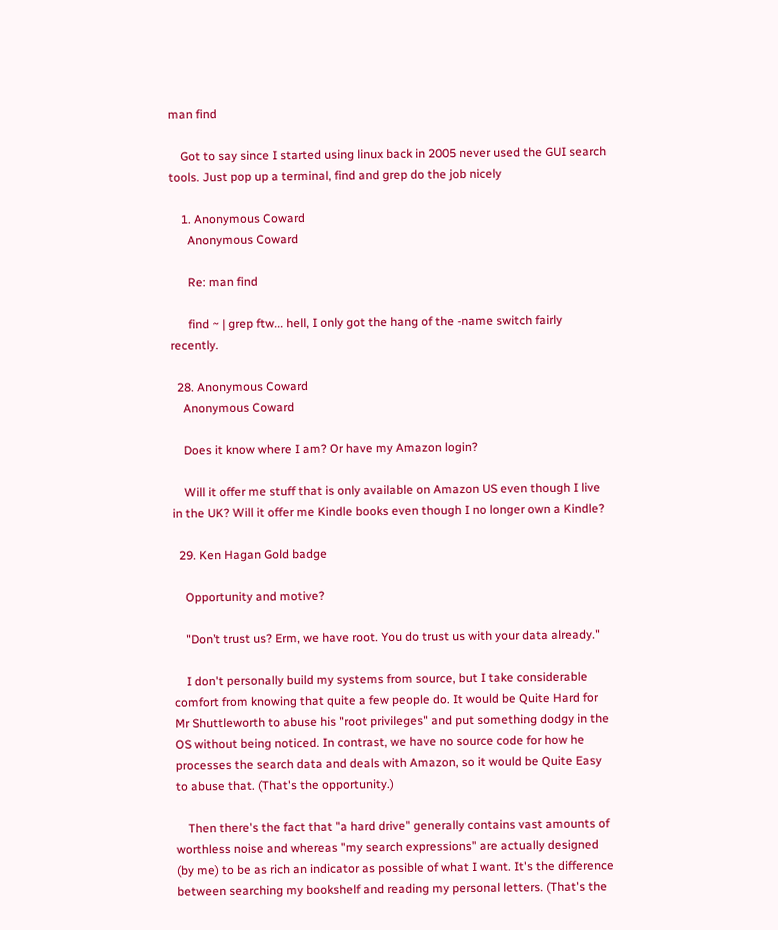man find

    Got to say since I started using linux back in 2005 never used the GUI search tools. Just pop up a terminal, find and grep do the job nicely

    1. Anonymous Coward
      Anonymous Coward

      Re: man find

      find ~ | grep ftw... hell, I only got the hang of the -name switch fairly recently.

  28. Anonymous Coward
    Anonymous Coward

    Does it know where I am? Or have my Amazon login?

    Will it offer me stuff that is only available on Amazon US even though I live in the UK? Will it offer me Kindle books even though I no longer own a Kindle?

  29. Ken Hagan Gold badge

    Opportunity and motive?

    "Don’t trust us? Erm, we have root. You do trust us with your data already."

    I don't personally build my systems from source, but I take considerable comfort from knowing that quite a few people do. It would be Quite Hard for Mr Shuttleworth to abuse his "root privileges" and put something dodgy in the OS without being noticed. In contrast, we have no source code for how he processes the search data and deals with Amazon, so it would be Quite Easy to abuse that. (That's the opportunity.)

    Then there's the fact that "a hard drive" generally contains vast amounts of worthless noise and whereas "my search expressions" are actually designed (by me) to be as rich an indicator as possible of what I want. It's the difference between searching my bookshelf and reading my personal letters. (That's the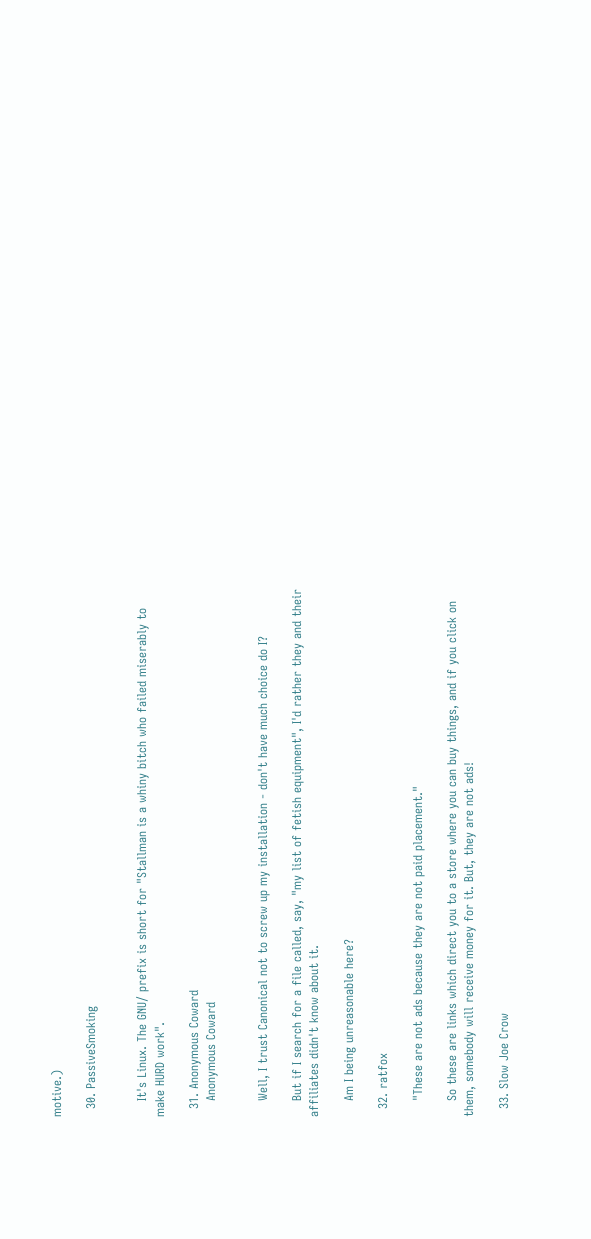motive.)

  30. PassiveSmoking


    It's Linux. The GNU/ prefix is short for "Stallman is a whiny bitch who failed miserably to make HURD work".

  31. Anonymous Coward
    Anonymous Coward


    Well, I trust Canonical not to screw up my installation - don't have much choice do I?

    But if I search for a file called, say, "my list of fetish equipment", I'd rather they and their affiliates didn't know about it.

    Am I being unreasonable here?

  32. ratfox

    "These are not ads because they are not paid placement."

    So these are links which direct you to a store where you can buy things, and if you click on them, somebody will receive money for it. But, they are not ads!

  33. Slow Joe Crow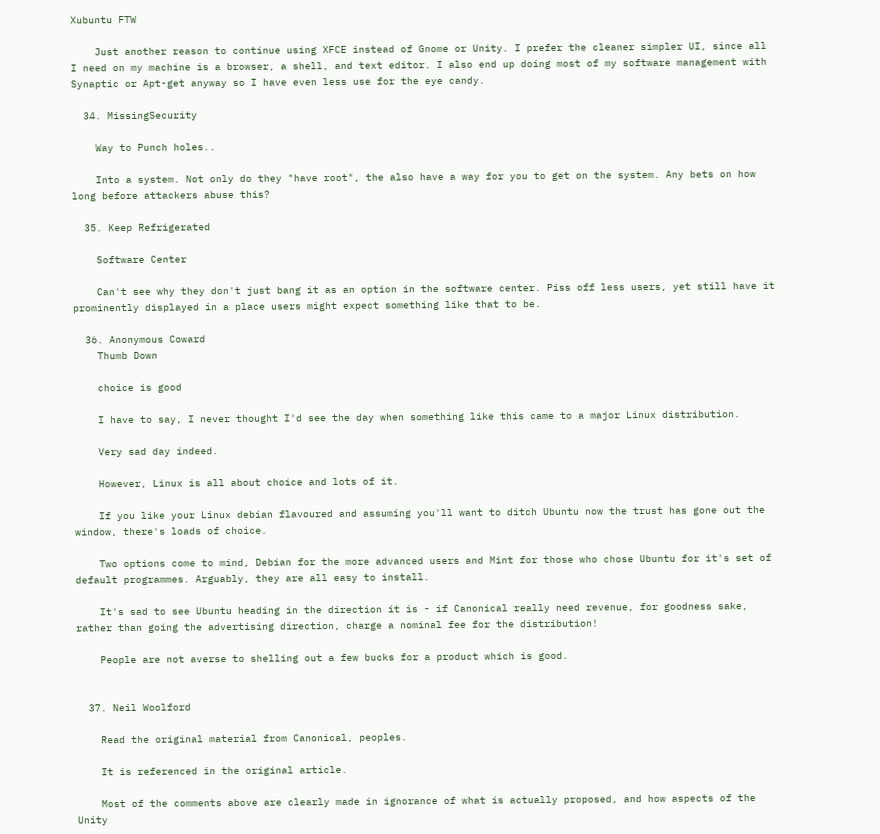Xubuntu FTW

    Just another reason to continue using XFCE instead of Gnome or Unity. I prefer the cleaner simpler UI, since all I need on my machine is a browser, a shell, and text editor. I also end up doing most of my software management with Synaptic or Apt-get anyway so I have even less use for the eye candy.

  34. MissingSecurity

    Way to Punch holes..

    Into a system. Not only do they "have root", the also have a way for you to get on the system. Any bets on how long before attackers abuse this?

  35. Keep Refrigerated

    Software Center

    Can't see why they don't just bang it as an option in the software center. Piss off less users, yet still have it prominently displayed in a place users might expect something like that to be.

  36. Anonymous Coward
    Thumb Down

    choice is good

    I have to say, I never thought I'd see the day when something like this came to a major Linux distribution.

    Very sad day indeed.

    However, Linux is all about choice and lots of it.

    If you like your Linux debian flavoured and assuming you'll want to ditch Ubuntu now the trust has gone out the window, there's loads of choice.

    Two options come to mind, Debian for the more advanced users and Mint for those who chose Ubuntu for it's set of default programmes. Arguably, they are all easy to install.

    It's sad to see Ubuntu heading in the direction it is - if Canonical really need revenue, for goodness sake, rather than going the advertising direction, charge a nominal fee for the distribution!

    People are not averse to shelling out a few bucks for a product which is good.


  37. Neil Woolford

    Read the original material from Canonical, peoples.

    It is referenced in the original article.

    Most of the comments above are clearly made in ignorance of what is actually proposed, and how aspects of the Unity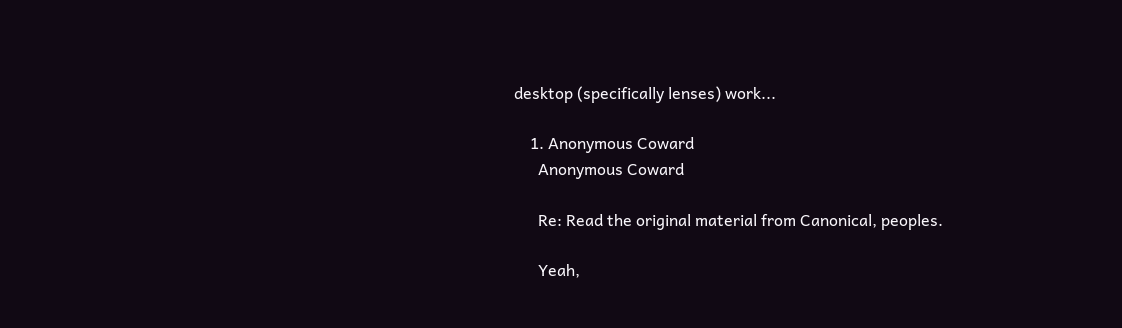desktop (specifically lenses) work...

    1. Anonymous Coward
      Anonymous Coward

      Re: Read the original material from Canonical, peoples.

      Yeah,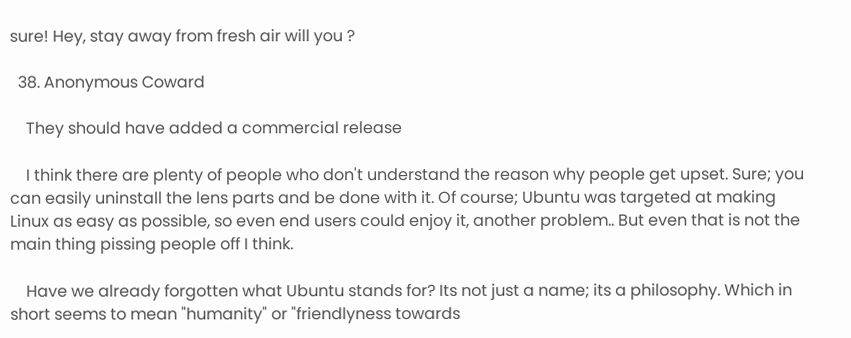sure! Hey, stay away from fresh air will you ?

  38. Anonymous Coward

    They should have added a commercial release

    I think there are plenty of people who don't understand the reason why people get upset. Sure; you can easily uninstall the lens parts and be done with it. Of course; Ubuntu was targeted at making Linux as easy as possible, so even end users could enjoy it, another problem.. But even that is not the main thing pissing people off I think.

    Have we already forgotten what Ubuntu stands for? Its not just a name; its a philosophy. Which in short seems to mean "humanity" or "friendlyness towards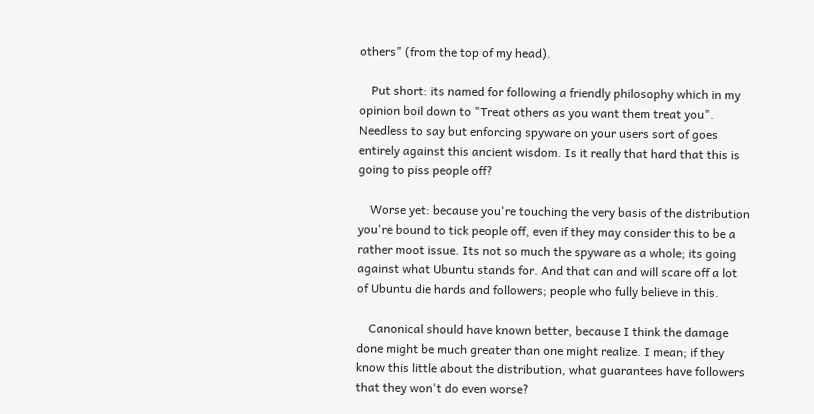others" (from the top of my head).

    Put short: its named for following a friendly philosophy which in my opinion boil down to "Treat others as you want them treat you". Needless to say but enforcing spyware on your users sort of goes entirely against this ancient wisdom. Is it really that hard that this is going to piss people off?

    Worse yet: because you're touching the very basis of the distribution you're bound to tick people off, even if they may consider this to be a rather moot issue. Its not so much the spyware as a whole; its going against what Ubuntu stands for. And that can and will scare off a lot of Ubuntu die hards and followers; people who fully believe in this.

    Canonical should have known better, because I think the damage done might be much greater than one might realize. I mean; if they know this little about the distribution, what guarantees have followers that they won't do even worse?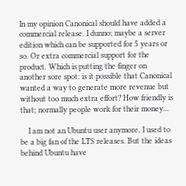In my opinion Canonical should have added a commercial release. I dunno; maybe a server edition which can be supported for 5 years or so. Or extra commercial support for the product. Which is putting the finger on another sore spot: is it possible that Canonical wanted a way to generate more revenue but without too much extra effort? How friendly is that; normally people work for their money...

    I am not an Ubuntu user anymore, I used to be a big fan of the LTS releases. But the ideas behind Ubuntu have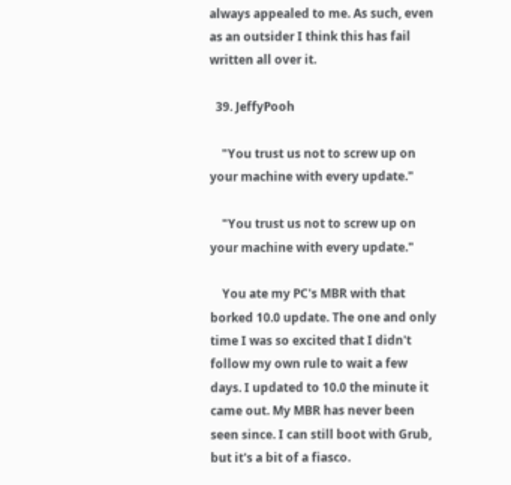always appealed to me. As such, even as an outsider I think this has fail written all over it.

  39. JeffyPooh

    "You trust us not to screw up on your machine with every update."

    "You trust us not to screw up on your machine with every update."

    You ate my PC's MBR with that borked 10.0 update. The one and only time I was so excited that I didn't follow my own rule to wait a few days. I updated to 10.0 the minute it came out. My MBR has never been seen since. I can still boot with Grub, but it's a bit of a fiasco.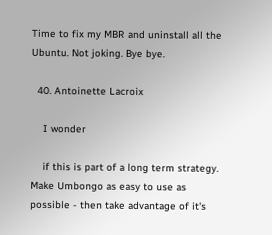Time to fix my MBR and uninstall all the Ubuntu. Not joking. Bye bye.

  40. Antoinette Lacroix

    I wonder

    if this is part of a long term strategy. Make Umbongo as easy to use as possible - then take advantage of it's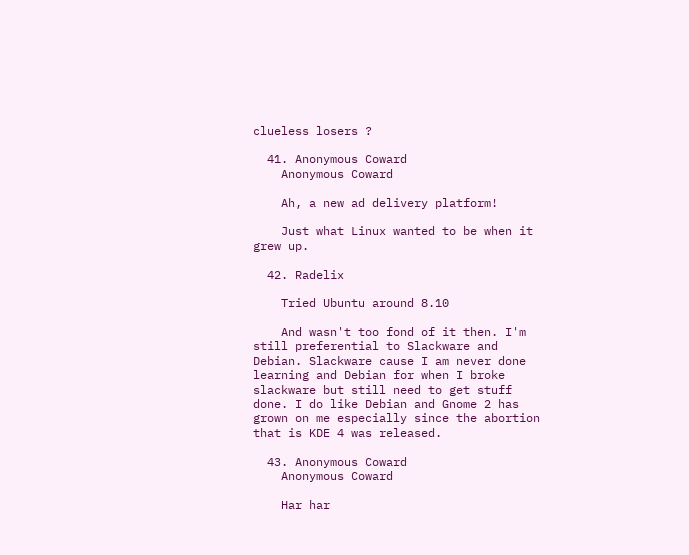clueless losers ?

  41. Anonymous Coward
    Anonymous Coward

    Ah, a new ad delivery platform!

    Just what Linux wanted to be when it grew up.

  42. Radelix

    Tried Ubuntu around 8.10

    And wasn't too fond of it then. I'm still preferential to Slackware and Debian. Slackware cause I am never done learning and Debian for when I broke slackware but still need to get stuff done. I do like Debian and Gnome 2 has grown on me especially since the abortion that is KDE 4 was released.

  43. Anonymous Coward
    Anonymous Coward

    Har har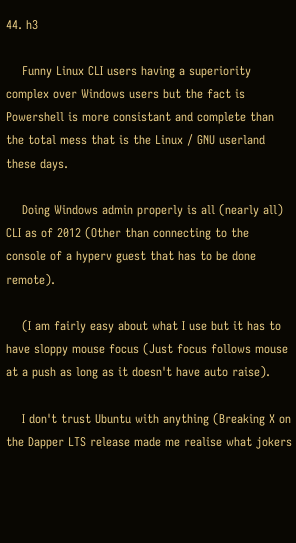44. h3

    Funny Linux CLI users having a superiority complex over Windows users but the fact is Powershell is more consistant and complete than the total mess that is the Linux / GNU userland these days.

    Doing Windows admin properly is all (nearly all) CLI as of 2012 (Other than connecting to the console of a hyperv guest that has to be done remote).

    (I am fairly easy about what I use but it has to have sloppy mouse focus (Just focus follows mouse at a push as long as it doesn't have auto raise).

    I don't trust Ubuntu with anything (Breaking X on the Dapper LTS release made me realise what jokers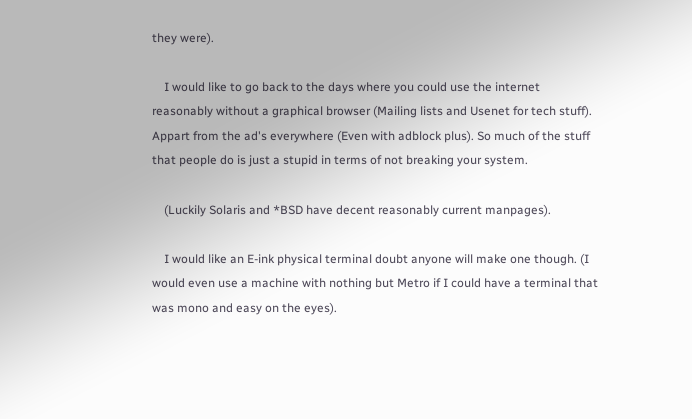they were).

    I would like to go back to the days where you could use the internet reasonably without a graphical browser (Mailing lists and Usenet for tech stuff). Appart from the ad's everywhere (Even with adblock plus). So much of the stuff that people do is just a stupid in terms of not breaking your system.

    (Luckily Solaris and *BSD have decent reasonably current manpages).

    I would like an E-ink physical terminal doubt anyone will make one though. (I would even use a machine with nothing but Metro if I could have a terminal that was mono and easy on the eyes).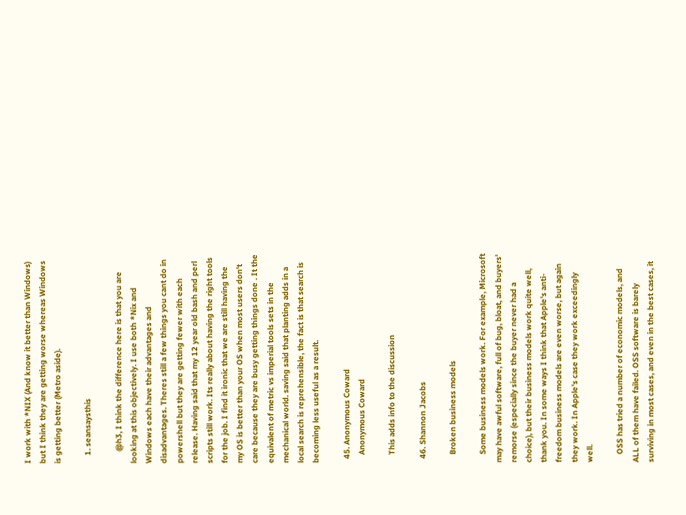I work with *NIX (And know it better than Windows) but I think they are getting worse whereas Windows is getting better (Metro aside).

    1. seansaysthis

      @h3, I think the difference here is that you are looking at this objectively. I use both *Nix and Windows each have their advantages and disadvantages. Theres still a few things you cant do in powershell but they are getting fewer with each release. Having said that my 12 year old bash and perl scripts still work. Its really about having the right tools for the job. I find it ironic that we are still having the my OS is better than your OS when most users don't care because they are busy getting things done . It the equivalent of metric vs imperial tools sets in the mechanical world. saving said that planting adds in a local search is reprehensible, the fact is that search is becoming less useful as a result.

  45. Anonymous Coward
    Anonymous Coward

    This adds info to the discussion

  46. Shannon Jacobs

    Broken business models

    Some business models work. For example, Microsoft may have awful software, full of bug, bloat, and buyers' remorse (especially since the buyer never had a choice), but their business models work quite well, thank you. In some ways I think that Apple's anti-freedom business models are even worse, but again they work. In Apple's case they work exceedingly well.

    OSS has tried a number of economic models, and ALL of them have failed. OSS software is barely surviving in most cases, and even in the best cases, it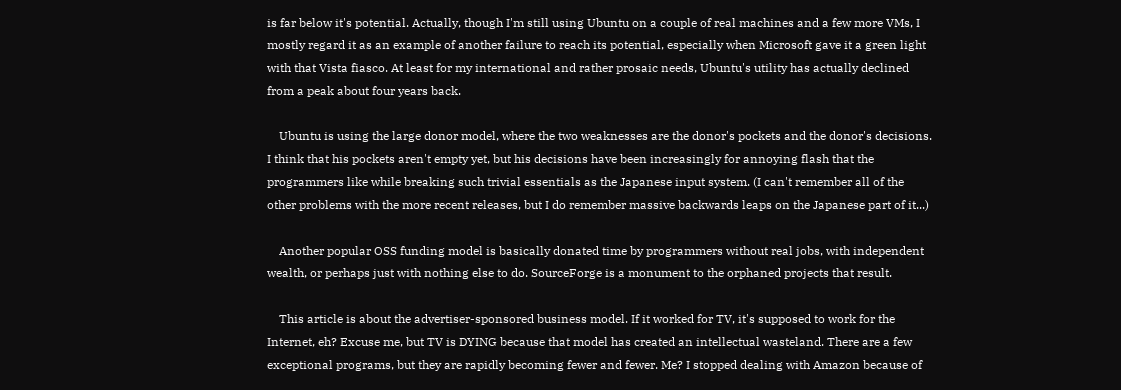is far below it's potential. Actually, though I'm still using Ubuntu on a couple of real machines and a few more VMs, I mostly regard it as an example of another failure to reach its potential, especially when Microsoft gave it a green light with that Vista fiasco. At least for my international and rather prosaic needs, Ubuntu's utility has actually declined from a peak about four years back.

    Ubuntu is using the large donor model, where the two weaknesses are the donor's pockets and the donor's decisions. I think that his pockets aren't empty yet, but his decisions have been increasingly for annoying flash that the programmers like while breaking such trivial essentials as the Japanese input system. (I can't remember all of the other problems with the more recent releases, but I do remember massive backwards leaps on the Japanese part of it...)

    Another popular OSS funding model is basically donated time by programmers without real jobs, with independent wealth, or perhaps just with nothing else to do. SourceForge is a monument to the orphaned projects that result.

    This article is about the advertiser-sponsored business model. If it worked for TV, it's supposed to work for the Internet, eh? Excuse me, but TV is DYING because that model has created an intellectual wasteland. There are a few exceptional programs, but they are rapidly becoming fewer and fewer. Me? I stopped dealing with Amazon because of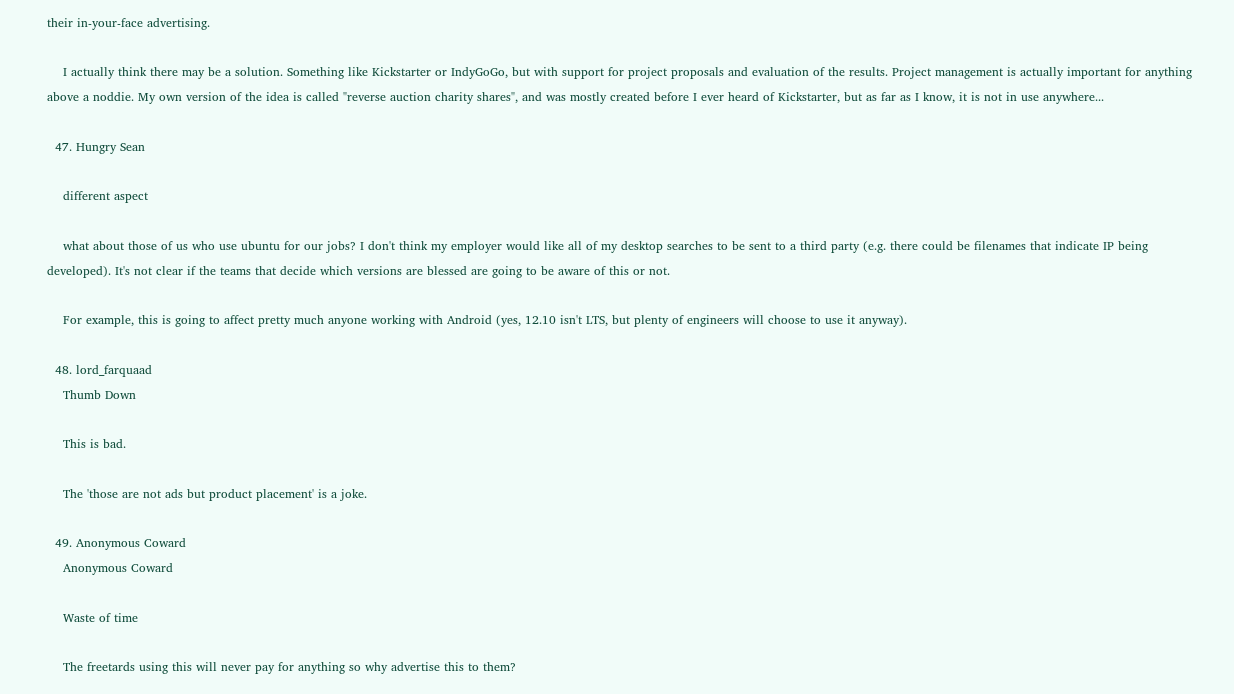their in-your-face advertising.

    I actually think there may be a solution. Something like Kickstarter or IndyGoGo, but with support for project proposals and evaluation of the results. Project management is actually important for anything above a noddie. My own version of the idea is called "reverse auction charity shares", and was mostly created before I ever heard of Kickstarter, but as far as I know, it is not in use anywhere...

  47. Hungry Sean

    different aspect

    what about those of us who use ubuntu for our jobs? I don't think my employer would like all of my desktop searches to be sent to a third party (e.g. there could be filenames that indicate IP being developed). It's not clear if the teams that decide which versions are blessed are going to be aware of this or not.

    For example, this is going to affect pretty much anyone working with Android (yes, 12.10 isn't LTS, but plenty of engineers will choose to use it anyway).

  48. lord_farquaad
    Thumb Down

    This is bad.

    The 'those are not ads but product placement' is a joke.

  49. Anonymous Coward
    Anonymous Coward

    Waste of time

    The freetards using this will never pay for anything so why advertise this to them?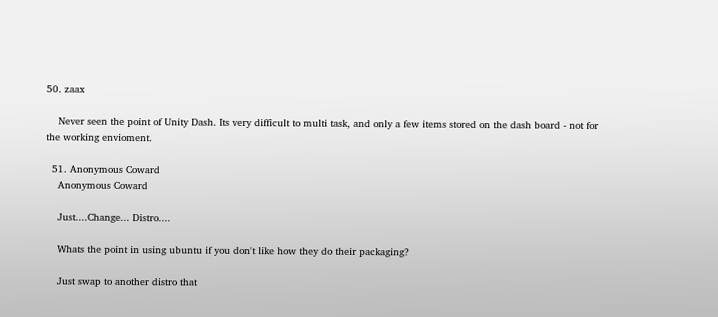50. zaax

    Never seen the point of Unity Dash. Its very difficult to multi task, and only a few items stored on the dash board - not for the working envioment.

  51. Anonymous Coward
    Anonymous Coward

    Just....Change... Distro....

    Whats the point in using ubuntu if you don't like how they do their packaging?

    Just swap to another distro that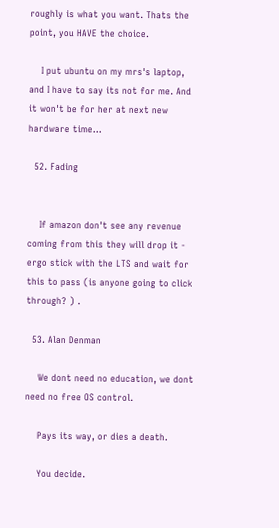roughly is what you want. Thats the point, you HAVE the choice.

    I put ubuntu on my mrs's laptop, and I have to say its not for me. And it won't be for her at next new hardware time...

  52. Fading


    If amazon don't see any revenue coming from this they will drop it - ergo stick with the LTS and wait for this to pass (is anyone going to click through? ) .

  53. Alan Denman

    We dont need no education, we dont need no free OS control.

    Pays its way, or dies a death.

    You decide.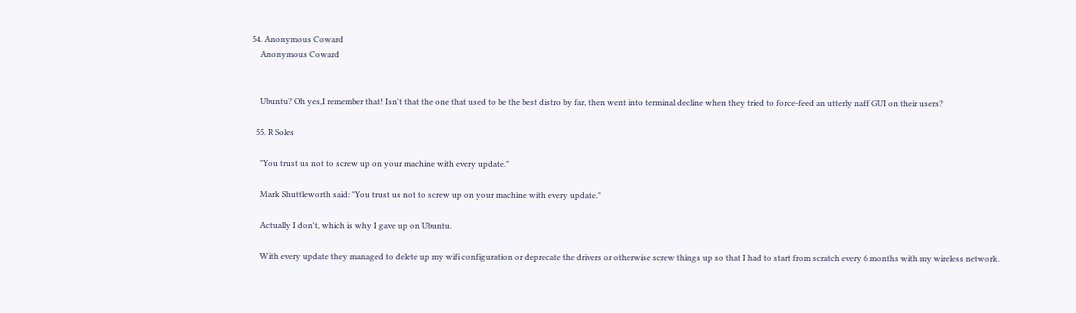54. Anonymous Coward
    Anonymous Coward


    Ubuntu? Oh yes,I remember that! Isn't that the one that used to be the best distro by far, then went into terminal decline when they tried to force-feed an utterly naff GUI on their users?

  55. R Soles

    "You trust us not to screw up on your machine with every update."

    Mark Shuttleworth said: "You trust us not to screw up on your machine with every update."

    Actually I don't, which is why I gave up on Ubuntu.

    With every update they managed to delete up my wifi configuration or deprecate the drivers or otherwise screw things up so that I had to start from scratch every 6 months with my wireless network.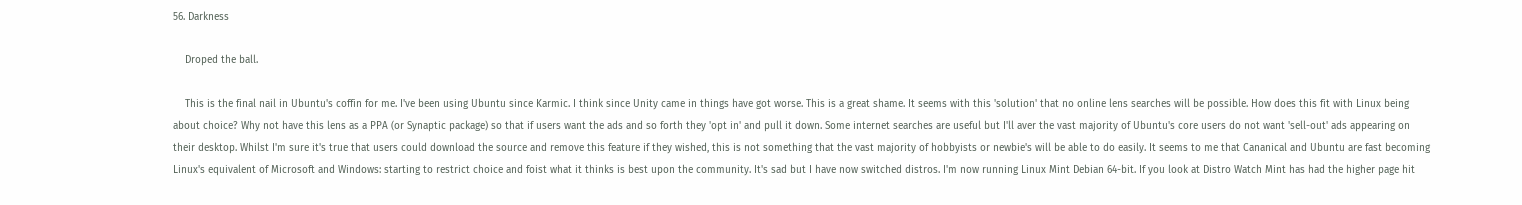56. Darkness

    Droped the ball.

    This is the final nail in Ubuntu's coffin for me. I've been using Ubuntu since Karmic. I think since Unity came in things have got worse. This is a great shame. It seems with this 'solution' that no online lens searches will be possible. How does this fit with Linux being about choice? Why not have this lens as a PPA (or Synaptic package) so that if users want the ads and so forth they 'opt in' and pull it down. Some internet searches are useful but I'll aver the vast majority of Ubuntu's core users do not want 'sell-out' ads appearing on their desktop. Whilst I'm sure it's true that users could download the source and remove this feature if they wished, this is not something that the vast majority of hobbyists or newbie's will be able to do easily. It seems to me that Cananical and Ubuntu are fast becoming Linux's equivalent of Microsoft and Windows: starting to restrict choice and foist what it thinks is best upon the community. It's sad but I have now switched distros. I'm now running Linux Mint Debian 64-bit. If you look at Distro Watch Mint has had the higher page hit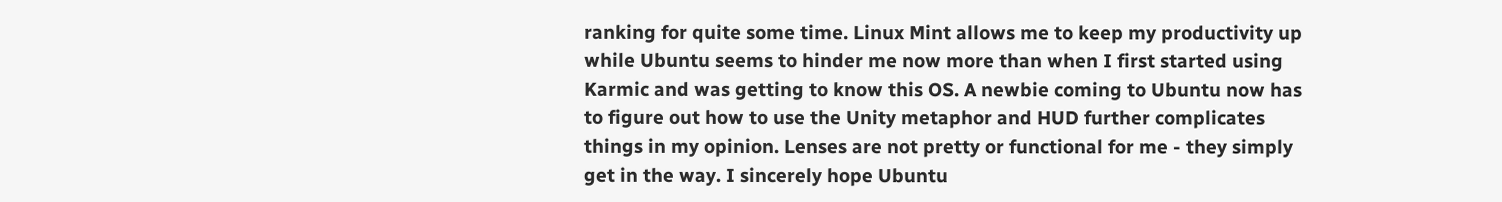ranking for quite some time. Linux Mint allows me to keep my productivity up while Ubuntu seems to hinder me now more than when I first started using Karmic and was getting to know this OS. A newbie coming to Ubuntu now has to figure out how to use the Unity metaphor and HUD further complicates things in my opinion. Lenses are not pretty or functional for me - they simply get in the way. I sincerely hope Ubuntu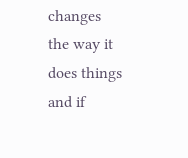changes the way it does things and if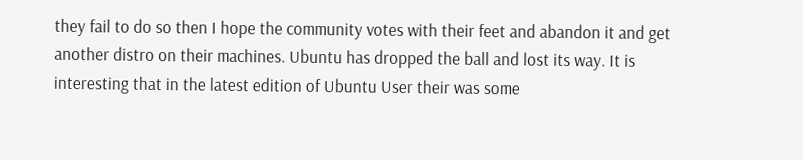they fail to do so then I hope the community votes with their feet and abandon it and get another distro on their machines. Ubuntu has dropped the ball and lost its way. It is interesting that in the latest edition of Ubuntu User their was some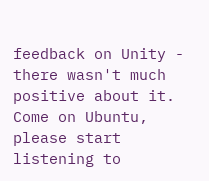feedback on Unity - there wasn't much positive about it. Come on Ubuntu, please start listening to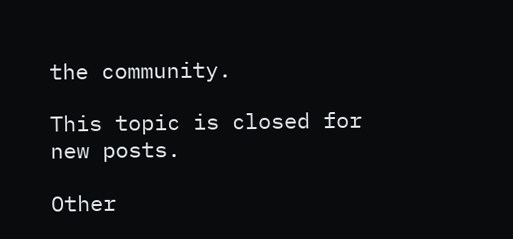the community.

This topic is closed for new posts.

Other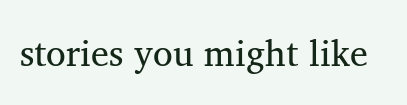stories you might like